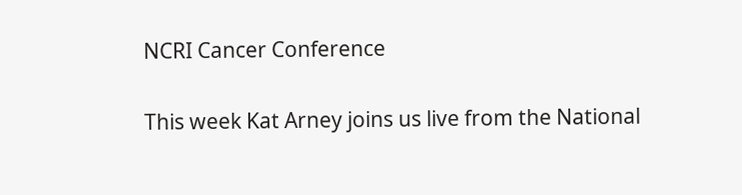NCRI Cancer Conference

This week Kat Arney joins us live from the National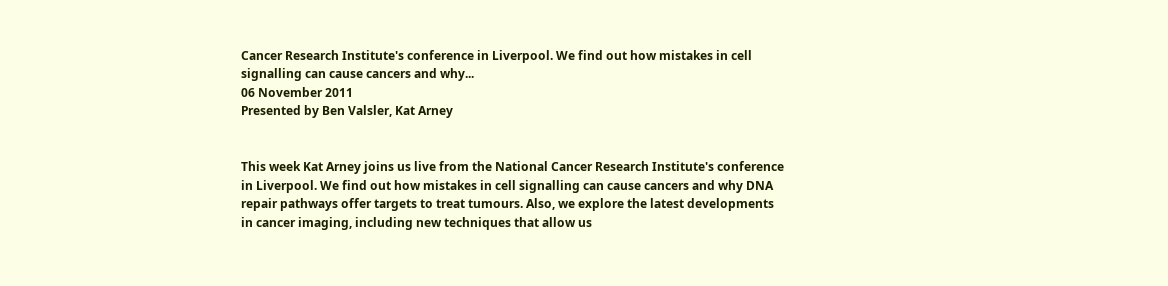Cancer Research Institute's conference in Liverpool. We find out how mistakes in cell signalling can cause cancers and why...
06 November 2011
Presented by Ben Valsler, Kat Arney


This week Kat Arney joins us live from the National Cancer Research Institute's conference in Liverpool. We find out how mistakes in cell signalling can cause cancers and why DNA repair pathways offer targets to treat tumours. Also, we explore the latest developments in cancer imaging, including new techniques that allow us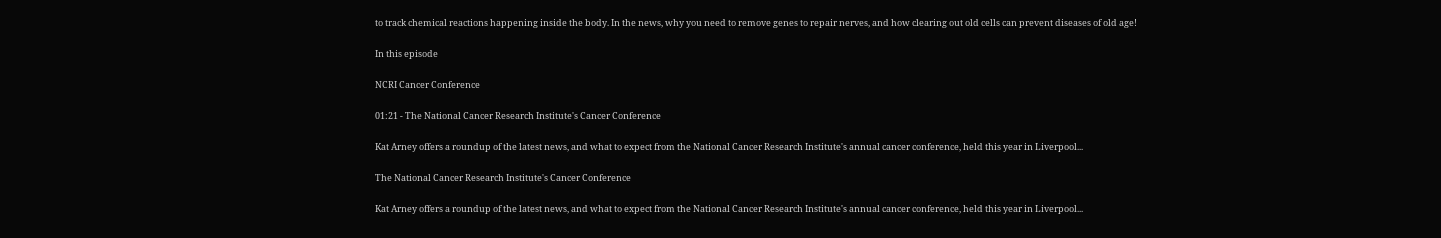to track chemical reactions happening inside the body. In the news, why you need to remove genes to repair nerves, and how clearing out old cells can prevent diseases of old age!

In this episode

NCRI Cancer Conference

01:21 - The National Cancer Research Institute's Cancer Conference

Kat Arney offers a roundup of the latest news, and what to expect from the National Cancer Research Institute's annual cancer conference, held this year in Liverpool...

The National Cancer Research Institute's Cancer Conference

Kat Arney offers a roundup of the latest news, and what to expect from the National Cancer Research Institute's annual cancer conference, held this year in Liverpool...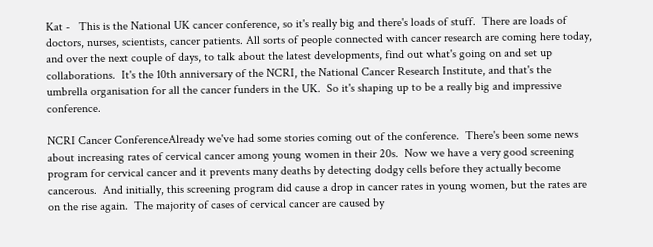Kat -   This is the National UK cancer conference, so it's really big and there's loads of stuff.  There are loads of doctors, nurses, scientists, cancer patients. All sorts of people connected with cancer research are coming here today, and over the next couple of days, to talk about the latest developments, find out what's going on and set up collaborations.  It's the 10th anniversary of the NCRI, the National Cancer Research Institute, and that's the umbrella organisation for all the cancer funders in the UK.  So it's shaping up to be a really big and impressive conference.

NCRI Cancer ConferenceAlready we've had some stories coming out of the conference.  There's been some news about increasing rates of cervical cancer among young women in their 20s.  Now we have a very good screening program for cervical cancer and it prevents many deaths by detecting dodgy cells before they actually become cancerous.  And initially, this screening program did cause a drop in cancer rates in young women, but the rates are on the rise again.  The majority of cases of cervical cancer are caused by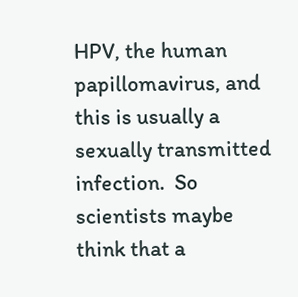HPV, the human papillomavirus, and this is usually a sexually transmitted infection.  So scientists maybe think that a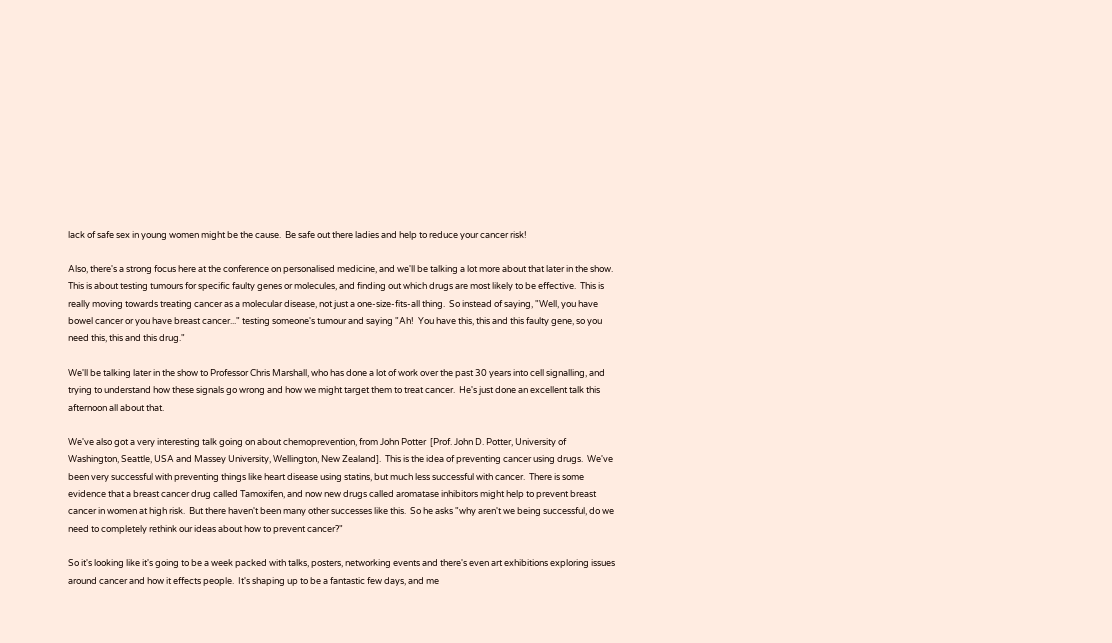lack of safe sex in young women might be the cause.  Be safe out there ladies and help to reduce your cancer risk!

Also, there's a strong focus here at the conference on personalised medicine, and we'll be talking a lot more about that later in the show.  This is about testing tumours for specific faulty genes or molecules, and finding out which drugs are most likely to be effective.  This is really moving towards treating cancer as a molecular disease, not just a one-size-fits-all thing.  So instead of saying, "Well, you have bowel cancer or you have breast cancer..." testing someone's tumour and saying "Ah!  You have this, this and this faulty gene, so you need this, this and this drug."

We'll be talking later in the show to Professor Chris Marshall, who has done a lot of work over the past 30 years into cell signalling, and trying to understand how these signals go wrong and how we might target them to treat cancer.  He's just done an excellent talk this afternoon all about that.

We've also got a very interesting talk going on about chemoprevention, from John Potter  [Prof. John D. Potter, University of Washington, Seattle, USA and Massey University, Wellington, New Zealand].  This is the idea of preventing cancer using drugs.  We've been very successful with preventing things like heart disease using statins, but much less successful with cancer.  There is some evidence that a breast cancer drug called Tamoxifen, and now new drugs called aromatase inhibitors might help to prevent breast cancer in women at high risk.  But there haven't been many other successes like this.  So he asks "why aren't we being successful, do we need to completely rethink our ideas about how to prevent cancer?"

So it's looking like it's going to be a week packed with talks, posters, networking events and there's even art exhibitions exploring issues around cancer and how it effects people.  It's shaping up to be a fantastic few days, and me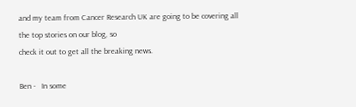and my team from Cancer Research UK are going to be covering all the top stories on our blog, so
check it out to get all the breaking news.

Ben -   In some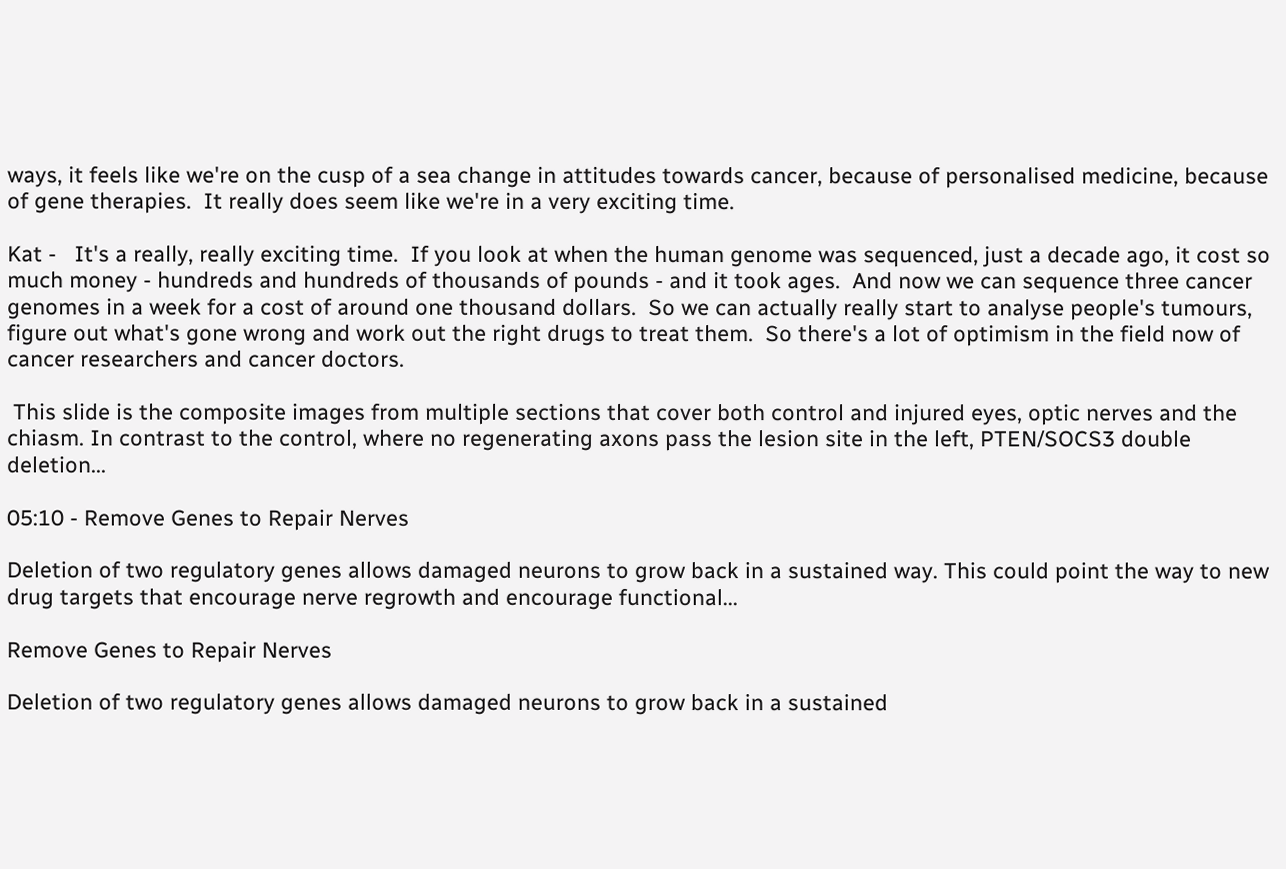ways, it feels like we're on the cusp of a sea change in attitudes towards cancer, because of personalised medicine, because of gene therapies.  It really does seem like we're in a very exciting time.

Kat -   It's a really, really exciting time.  If you look at when the human genome was sequenced, just a decade ago, it cost so much money - hundreds and hundreds of thousands of pounds - and it took ages.  And now we can sequence three cancer genomes in a week for a cost of around one thousand dollars.  So we can actually really start to analyse people's tumours, figure out what's gone wrong and work out the right drugs to treat them.  So there's a lot of optimism in the field now of cancer researchers and cancer doctors.

 This slide is the composite images from multiple sections that cover both control and injured eyes, optic nerves and the chiasm. In contrast to the control, where no regenerating axons pass the lesion site in the left, PTEN/SOCS3 double deletion...

05:10 - Remove Genes to Repair Nerves

Deletion of two regulatory genes allows damaged neurons to grow back in a sustained way. This could point the way to new drug targets that encourage nerve regrowth and encourage functional...

Remove Genes to Repair Nerves

Deletion of two regulatory genes allows damaged neurons to grow back in a sustained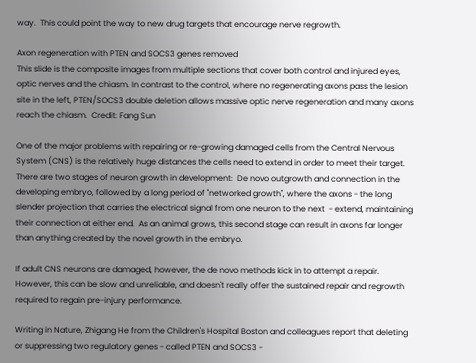way.  This could point the way to new drug targets that encourage nerve regrowth.

Axon regeneration with PTEN and SOCS3 genes removed
This slide is the composite images from multiple sections that cover both control and injured eyes, optic nerves and the chiasm. In contrast to the control, where no regenerating axons pass the lesion site in the left, PTEN/SOCS3 double deletion allows massive optic nerve regeneration and many axons reach the chiasm.  Credit: Fang Sun

One of the major problems with repairing or re-growing damaged cells from the Central Nervous System (CNS) is the relatively huge distances the cells need to extend in order to meet their target.  There are two stages of neuron growth in development:  De novo outgrowth and connection in the developing embryo, followed by a long period of "networked growth", where the axons - the long slender projection that carries the electrical signal from one neuron to the next  - extend, maintaining their connection at either end.  As an animal grows, this second stage can result in axons far longer than anything created by the novel growth in the embryo.

If adult CNS neurons are damaged, however, the de novo methods kick in to attempt a repair.  However, this can be slow and unreliable, and doesn't really offer the sustained repair and regrowth required to regain pre-injury performance.

Writing in Nature, Zhigang He from the Children's Hospital Boston and colleagues report that deleting or suppressing two regulatory genes - called PTEN and SOCS3 -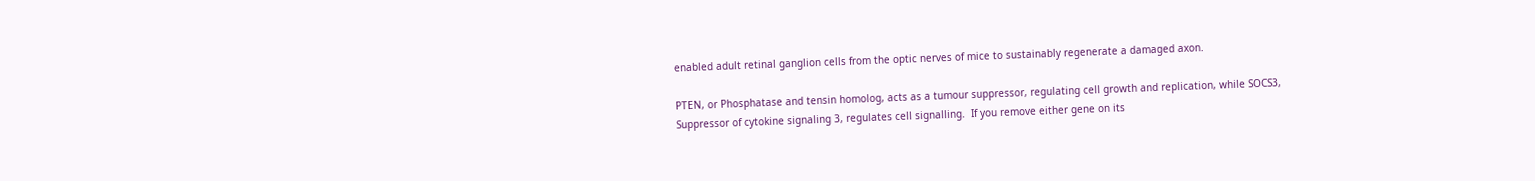enabled adult retinal ganglion cells from the optic nerves of mice to sustainably regenerate a damaged axon.

PTEN, or Phosphatase and tensin homolog, acts as a tumour suppressor, regulating cell growth and replication, while SOCS3, Suppressor of cytokine signaling 3, regulates cell signalling.  If you remove either gene on its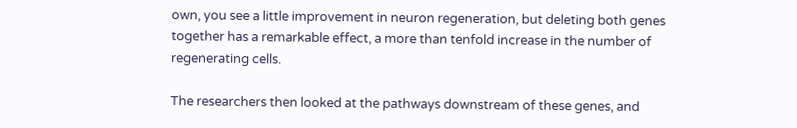own, you see a little improvement in neuron regeneration, but deleting both genes together has a remarkable effect, a more than tenfold increase in the number of regenerating cells.

The researchers then looked at the pathways downstream of these genes, and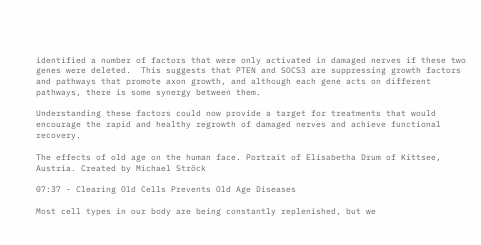identified a number of factors that were only activated in damaged nerves if these two genes were deleted.  This suggests that PTEN and SOCS3 are suppressing growth factors and pathways that promote axon growth, and although each gene acts on different pathways, there is some synergy between them.

Understanding these factors could now provide a target for treatments that would encourage the rapid and healthy regrowth of damaged nerves and achieve functional recovery.

The effects of old age on the human face. Portrait of Elisabetha Drum of Kittsee, Austria. Created by Michael Ströck

07:37 - Clearing Old Cells Prevents Old Age Diseases

Most cell types in our body are being constantly replenished, but we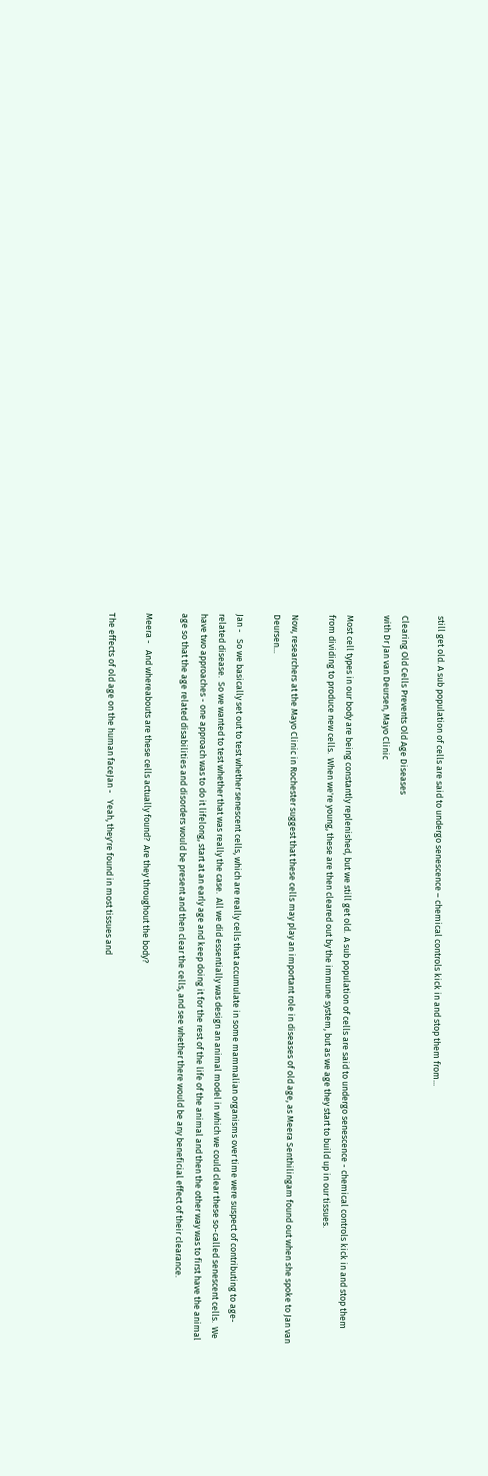still get old. A sub population of cells are said to undergo senescence – chemical controls kick in and stop them from...

Clearing Old Cells Prevents Old Age Diseases
with Dr Jan van Deursen, Mayo Clinic

Most cell types in our body are being constantly replenished, but we still get old.  A sub population of cells are said to undergo senescence - chemical controls kick in and stop them from dividing to produce new cells.  When we're young, these are then cleared out by the immune system, but as we age they start to build up in our tissues.

Now, researchers at the Mayo Clinic in Rochester suggest that these cells may play an important role in diseases of old age, as Meera Senthilingam found out when she spoke to Jan van Deursen...

Jan -   So we basically set out to test whether senescent cells, which are really cells that accumulate in some mammalian organisms over time were suspect of contributing to age-related disease.  So we wanted to test whether that was really the case.  All we did essentially was design an animal model in which we could clear these so-called senescent cells.  We have two approaches - one approach was to do it lifelong, start at an early age and keep doing it for the rest of the life of the animal and then the other way was to first have the animal age so that the age related disabilities and disorders would be present and then clear the cells, and see whether there would be any beneficial effect of their clearance.

Meera -   And whereabouts are these cells actually found?  Are they throughout the body?

The effects of old age on the human faceJan -   Yeah, they're found in most tissues and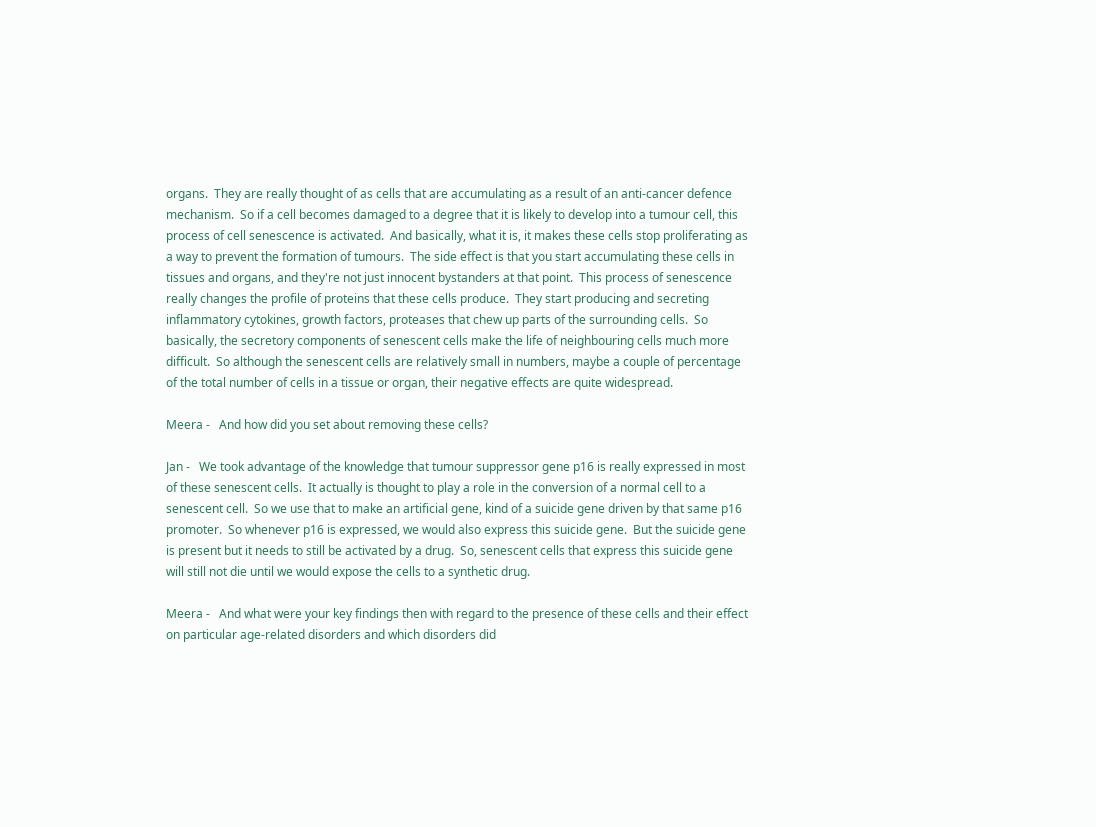organs.  They are really thought of as cells that are accumulating as a result of an anti-cancer defence mechanism.  So if a cell becomes damaged to a degree that it is likely to develop into a tumour cell, this process of cell senescence is activated.  And basically, what it is, it makes these cells stop proliferating as a way to prevent the formation of tumours.  The side effect is that you start accumulating these cells in tissues and organs, and they're not just innocent bystanders at that point.  This process of senescence really changes the profile of proteins that these cells produce.  They start producing and secreting inflammatory cytokines, growth factors, proteases that chew up parts of the surrounding cells.  So basically, the secretory components of senescent cells make the life of neighbouring cells much more difficult.  So although the senescent cells are relatively small in numbers, maybe a couple of percentage of the total number of cells in a tissue or organ, their negative effects are quite widespread.

Meera -   And how did you set about removing these cells?

Jan -   We took advantage of the knowledge that tumour suppressor gene p16 is really expressed in most of these senescent cells.  It actually is thought to play a role in the conversion of a normal cell to a senescent cell.  So we use that to make an artificial gene, kind of a suicide gene driven by that same p16 promoter.  So whenever p16 is expressed, we would also express this suicide gene.  But the suicide gene is present but it needs to still be activated by a drug.  So, senescent cells that express this suicide gene will still not die until we would expose the cells to a synthetic drug.

Meera -   And what were your key findings then with regard to the presence of these cells and their effect on particular age-related disorders and which disorders did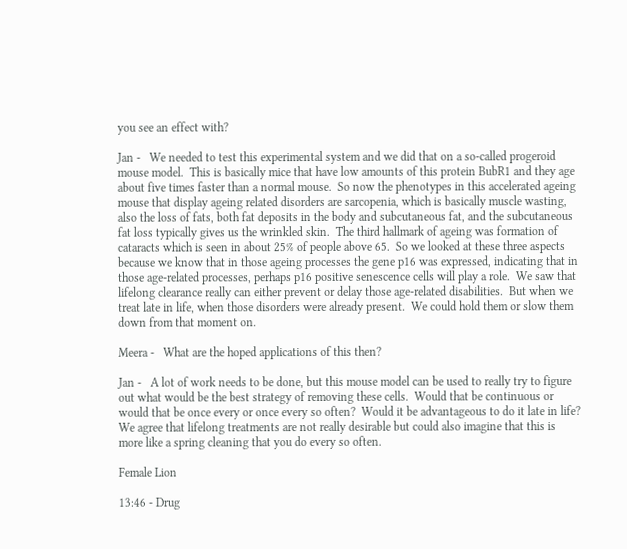you see an effect with?

Jan -   We needed to test this experimental system and we did that on a so-called progeroid mouse model.  This is basically mice that have low amounts of this protein BubR1 and they age about five times faster than a normal mouse.  So now the phenotypes in this accelerated ageing mouse that display ageing related disorders are sarcopenia, which is basically muscle wasting, also the loss of fats, both fat deposits in the body and subcutaneous fat, and the subcutaneous fat loss typically gives us the wrinkled skin.  The third hallmark of ageing was formation of cataracts which is seen in about 25% of people above 65.  So we looked at these three aspects because we know that in those ageing processes the gene p16 was expressed, indicating that in those age-related processes, perhaps p16 positive senescence cells will play a role.  We saw that lifelong clearance really can either prevent or delay those age-related disabilities.  But when we treat late in life, when those disorders were already present.  We could hold them or slow them down from that moment on.

Meera -   What are the hoped applications of this then?

Jan -   A lot of work needs to be done, but this mouse model can be used to really try to figure out what would be the best strategy of removing these cells.  Would that be continuous or would that be once every or once every so often?  Would it be advantageous to do it late in life?  We agree that lifelong treatments are not really desirable but could also imagine that this is more like a spring cleaning that you do every so often.

Female Lion

13:46 - Drug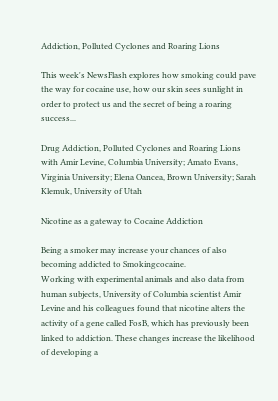Addiction, Polluted Cyclones and Roaring Lions

This week's NewsFlash explores how smoking could pave the way for cocaine use, how our skin sees sunlight in order to protect us and the secret of being a roaring success...

Drug Addiction, Polluted Cyclones and Roaring Lions
with Amir Levine, Columbia University; Amato Evans, Virginia University; Elena Oancea, Brown University; Sarah Klemuk, University of Utah

Nicotine as a gateway to Cocaine Addiction

Being a smoker may increase your chances of also becoming addicted to Smokingcocaine.
Working with experimental animals and also data from human subjects, University of Columbia scientist Amir Levine and his colleagues found that nicotine alters the activity of a gene called FosB, which has previously been linked to addiction. These changes increase the likelihood of developing a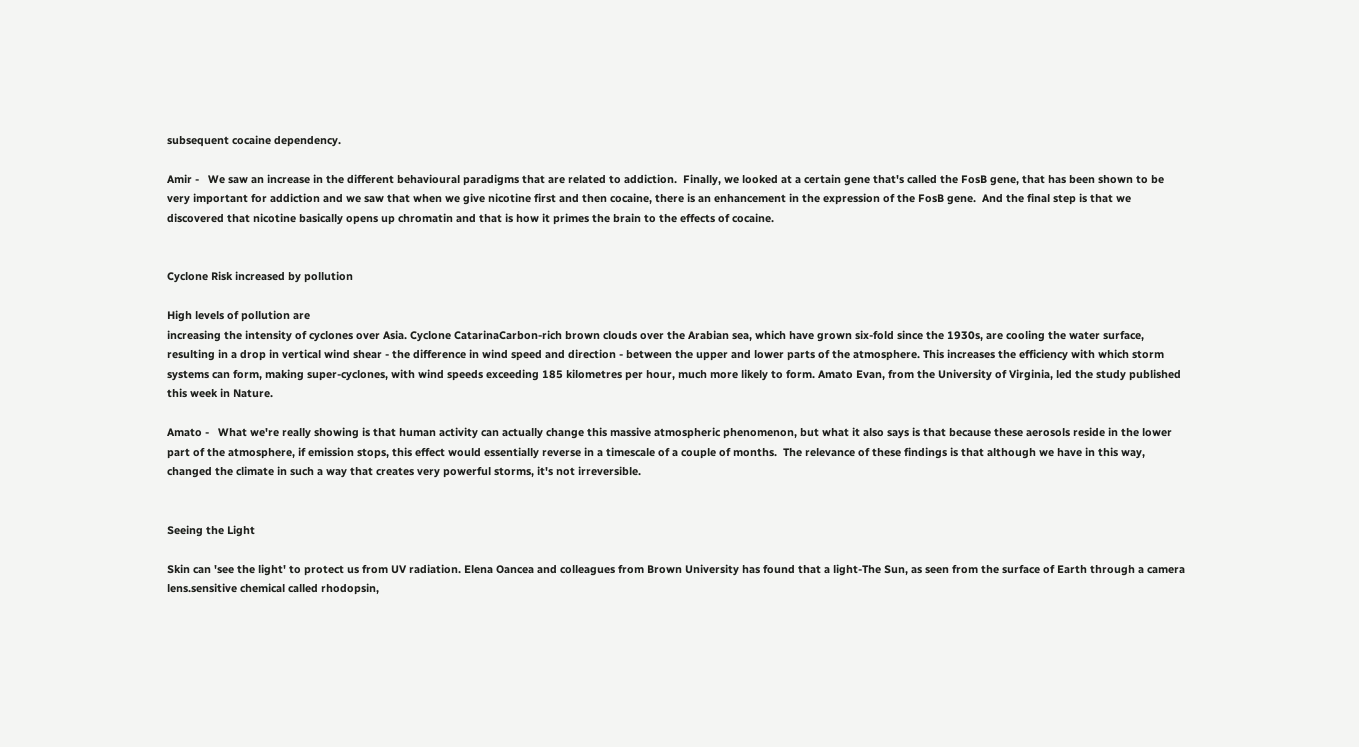subsequent cocaine dependency.

Amir -   We saw an increase in the different behavioural paradigms that are related to addiction.  Finally, we looked at a certain gene that's called the FosB gene, that has been shown to be very important for addiction and we saw that when we give nicotine first and then cocaine, there is an enhancement in the expression of the FosB gene.  And the final step is that we discovered that nicotine basically opens up chromatin and that is how it primes the brain to the effects of cocaine.


Cyclone Risk increased by pollution

High levels of pollution are
increasing the intensity of cyclones over Asia. Cyclone CatarinaCarbon-rich brown clouds over the Arabian sea, which have grown six-fold since the 1930s, are cooling the water surface, resulting in a drop in vertical wind shear - the difference in wind speed and direction - between the upper and lower parts of the atmosphere. This increases the efficiency with which storm systems can form, making super-cyclones, with wind speeds exceeding 185 kilometres per hour, much more likely to form. Amato Evan, from the University of Virginia, led the study published this week in Nature.

Amato -   What we're really showing is that human activity can actually change this massive atmospheric phenomenon, but what it also says is that because these aerosols reside in the lower part of the atmosphere, if emission stops, this effect would essentially reverse in a timescale of a couple of months.  The relevance of these findings is that although we have in this way, changed the climate in such a way that creates very powerful storms, it's not irreversible.


Seeing the Light

Skin can 'see the light' to protect us from UV radiation. Elena Oancea and colleagues from Brown University has found that a light-The Sun, as seen from the surface of Earth through a camera lens.sensitive chemical called rhodopsin,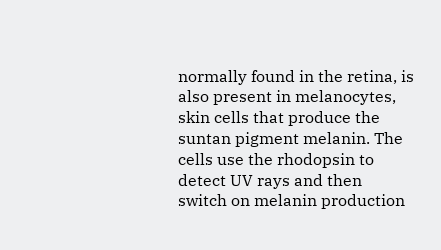normally found in the retina, is also present in melanocytes, skin cells that produce the suntan pigment melanin. The cells use the rhodopsin to detect UV rays and then switch on melanin production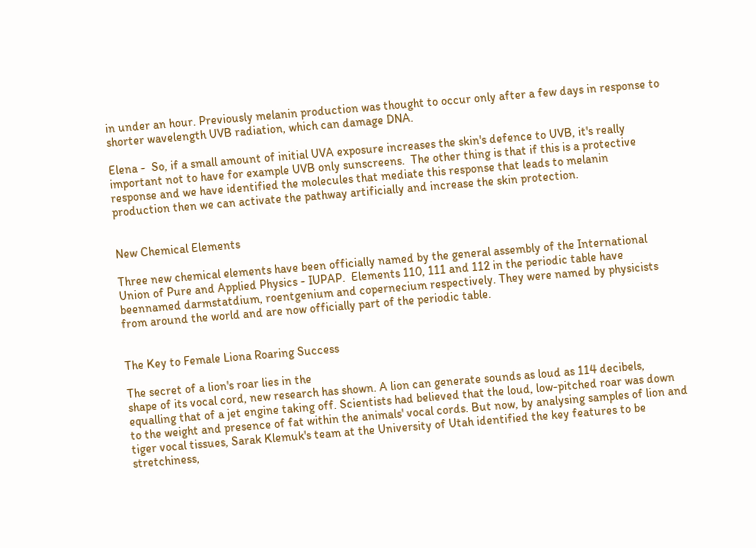in under an hour. Previously melanin production was thought to occur only after a few days in response to shorter wavelength UVB radiation, which can damage DNA.

Elena -  So, if a small amount of initial UVA exposure increases the skin's defence to UVB, it's really important not to have for example UVB only sunscreens.  The other thing is that if this is a protective response and we have identified the molecules that mediate this response that leads to melanin production then we can activate the pathway artificially and increase the skin protection.


New Chemical Elements

Three new chemical elements have been officially named by the general assembly of the International Union of Pure and Applied Physics - IUPAP.  Elements 110, 111 and 112 in the periodic table have beennamed darmstatdium, roentgenium and copernecium respectively. They were named by physicists from around the world and are now officially part of the periodic table.


The Key to Female Liona Roaring Success

The secret of a lion's roar lies in the
shape of its vocal cord, new research has shown. A lion can generate sounds as loud as 114 decibels, equalling that of a jet engine taking off. Scientists had believed that the loud, low-pitched roar was down to the weight and presence of fat within the animals' vocal cords. But now, by analysing samples of lion and tiger vocal tissues, Sarak Klemuk's team at the University of Utah identified the key features to be stretchiness,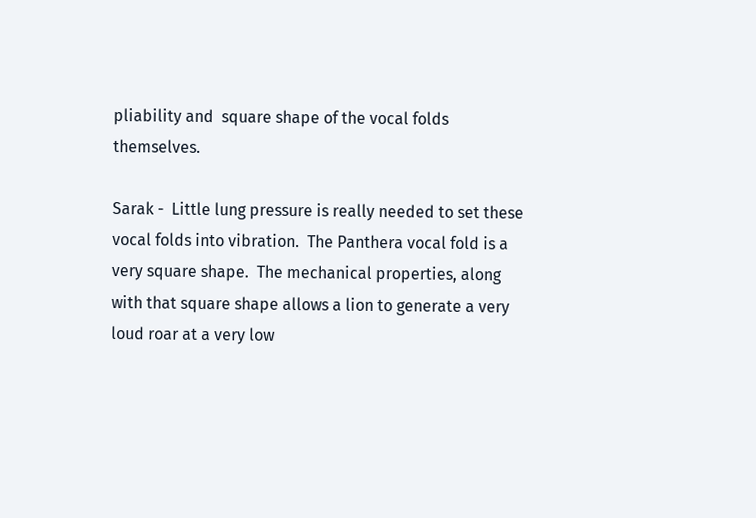pliability and  square shape of the vocal folds themselves.

Sarak -  Little lung pressure is really needed to set these vocal folds into vibration.  The Panthera vocal fold is a very square shape.  The mechanical properties, along with that square shape allows a lion to generate a very loud roar at a very low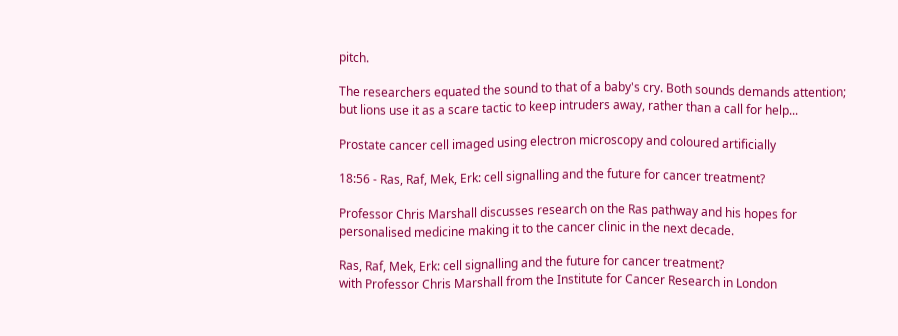pitch.

The researchers equated the sound to that of a baby's cry. Both sounds demands attention; but lions use it as a scare tactic to keep intruders away, rather than a call for help...

Prostate cancer cell imaged using electron microscopy and coloured artificially

18:56 - Ras, Raf, Mek, Erk: cell signalling and the future for cancer treatment?

Professor Chris Marshall discusses research on the Ras pathway and his hopes for personalised medicine making it to the cancer clinic in the next decade.

Ras, Raf, Mek, Erk: cell signalling and the future for cancer treatment?
with Professor Chris Marshall from the Institute for Cancer Research in London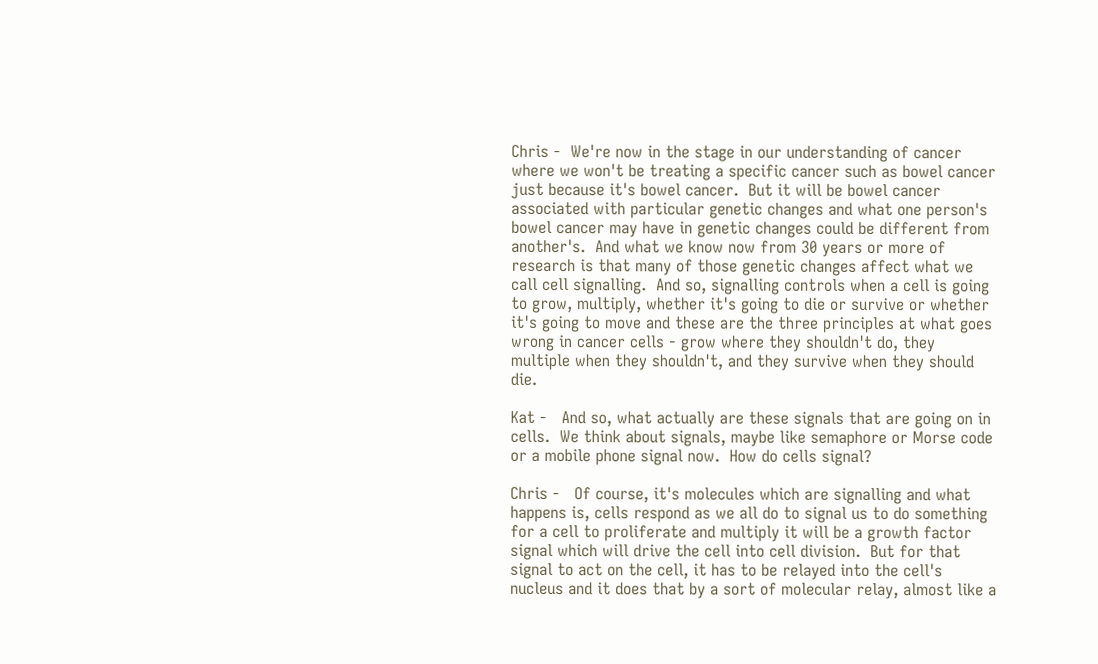Chris -  We're now in the stage in our understanding of cancer where we won't be treating a specific cancer such as bowel cancer just because it's bowel cancer.  But it will be bowel cancer associated with particular genetic changes and what one person's bowel cancer may have in genetic changes could be different from another's.  And what we know now from 30 years or more of research is that many of those genetic changes affect what we call cell signalling.  And so, signalling controls when a cell is going to grow, multiply, whether it's going to die or survive or whether it's going to move and these are the three principles at what goes wrong in cancer cells - grow where they shouldn't do, they multiple when they shouldn't, and they survive when they should die.

Kat -   And so, what actually are these signals that are going on in cells.  We think about signals, maybe like semaphore or Morse code or a mobile phone signal now.  How do cells signal?

Chris -   Of course, it's molecules which are signalling and what happens is, cells respond as we all do to signal us to do something for a cell to proliferate and multiply it will be a growth factor signal which will drive the cell into cell division.  But for that signal to act on the cell, it has to be relayed into the cell's nucleus and it does that by a sort of molecular relay, almost like a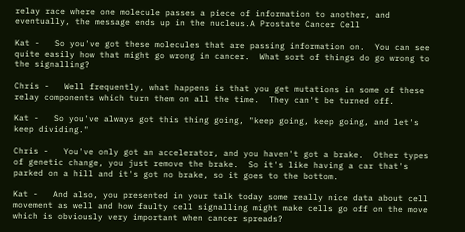relay race where one molecule passes a piece of information to another, and eventually, the message ends up in the nucleus.A Prostate Cancer Cell

Kat -   So you've got these molecules that are passing information on.  You can see quite easily how that might go wrong in cancer.  What sort of things do go wrong to the signalling?

Chris -   Well frequently, what happens is that you get mutations in some of these relay components which turn them on all the time.  They can't be turned off.

Kat -   So you've always got this thing going, "keep going, keep going, and let's keep dividing."

Chris -   You've only got an accelerator, and you haven't got a brake.  Other types of genetic change, you just remove the brake.  So it's like having a car that's parked on a hill and it's got no brake, so it goes to the bottom.

Kat -   And also, you presented in your talk today some really nice data about cell movement as well and how faulty cell signalling might make cells go off on the move which is obviously very important when cancer spreads?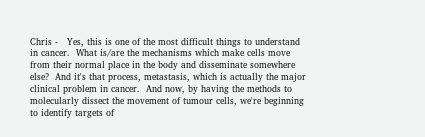Chris -   Yes, this is one of the most difficult things to understand in cancer.  What is/are the mechanisms which make cells move from their normal place in the body and disseminate somewhere else?  And it's that process, metastasis, which is actually the major clinical problem in cancer.  And now, by having the methods to molecularly dissect the movement of tumour cells, we're beginning to identify targets of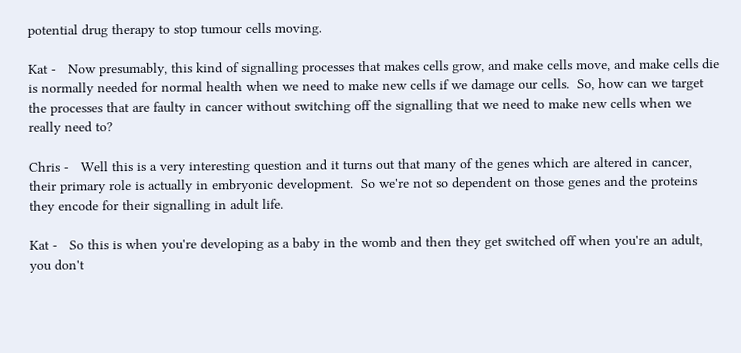potential drug therapy to stop tumour cells moving.

Kat -   Now presumably, this kind of signalling processes that makes cells grow, and make cells move, and make cells die is normally needed for normal health when we need to make new cells if we damage our cells.  So, how can we target the processes that are faulty in cancer without switching off the signalling that we need to make new cells when we really need to?

Chris -   Well this is a very interesting question and it turns out that many of the genes which are altered in cancer, their primary role is actually in embryonic development.  So we're not so dependent on those genes and the proteins they encode for their signalling in adult life.

Kat -   So this is when you're developing as a baby in the womb and then they get switched off when you're an adult, you don't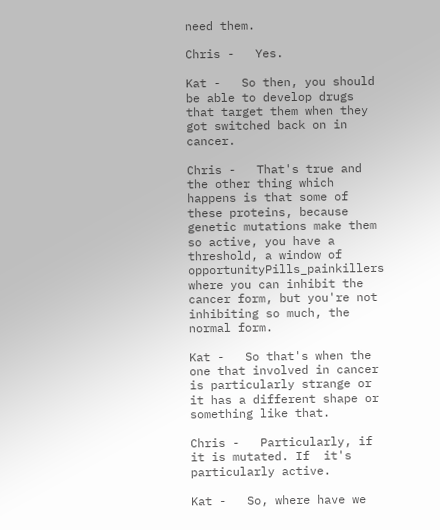need them.

Chris -   Yes.

Kat -   So then, you should be able to develop drugs that target them when they got switched back on in cancer.

Chris -   That's true and the other thing which happens is that some of these proteins, because genetic mutations make them so active, you have a threshold, a window of opportunityPills_painkillers where you can inhibit the cancer form, but you're not inhibiting so much, the normal form.

Kat -   So that's when the one that involved in cancer is particularly strange or it has a different shape or something like that.

Chris -   Particularly, if it is mutated. If  it's particularly active.

Kat -   So, where have we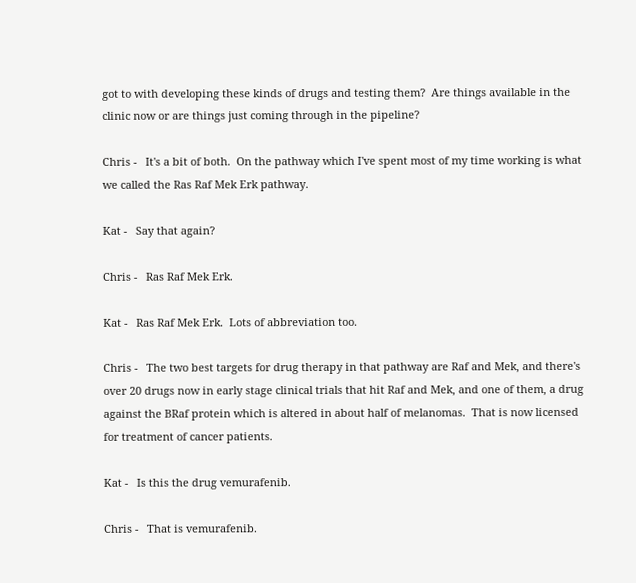got to with developing these kinds of drugs and testing them?  Are things available in the clinic now or are things just coming through in the pipeline?

Chris -   It's a bit of both.  On the pathway which I've spent most of my time working is what we called the Ras Raf Mek Erk pathway.

Kat -   Say that again?

Chris -   Ras Raf Mek Erk.

Kat -   Ras Raf Mek Erk.  Lots of abbreviation too.

Chris -   The two best targets for drug therapy in that pathway are Raf and Mek, and there's over 20 drugs now in early stage clinical trials that hit Raf and Mek, and one of them, a drug against the BRaf protein which is altered in about half of melanomas.  That is now licensed for treatment of cancer patients.

Kat -   Is this the drug vemurafenib.

Chris -   That is vemurafenib.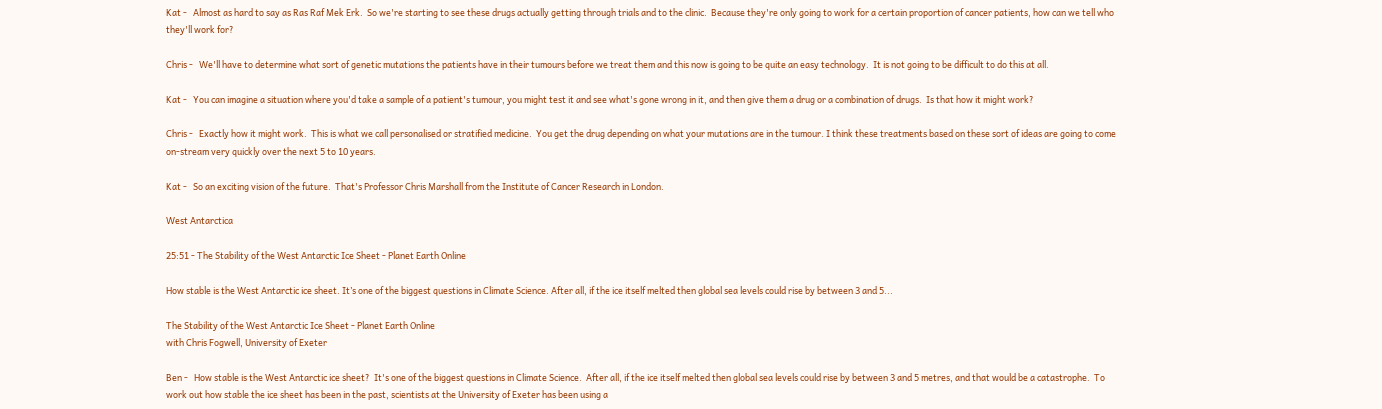Kat -   Almost as hard to say as Ras Raf Mek Erk.  So we're starting to see these drugs actually getting through trials and to the clinic.  Because they're only going to work for a certain proportion of cancer patients, how can we tell who they'll work for?

Chris -   We'll have to determine what sort of genetic mutations the patients have in their tumours before we treat them and this now is going to be quite an easy technology.  It is not going to be difficult to do this at all.

Kat -   You can imagine a situation where you'd take a sample of a patient's tumour, you might test it and see what's gone wrong in it, and then give them a drug or a combination of drugs.  Is that how it might work?

Chris -   Exactly how it might work.  This is what we call personalised or stratified medicine.  You get the drug depending on what your mutations are in the tumour. I think these treatments based on these sort of ideas are going to come on-stream very quickly over the next 5 to 10 years.

Kat -   So an exciting vision of the future.  That's Professor Chris Marshall from the Institute of Cancer Research in London.

West Antarctica

25:51 - The Stability of the West Antarctic Ice Sheet - Planet Earth Online

How stable is the West Antarctic ice sheet. It’s one of the biggest questions in Climate Science. After all, if the ice itself melted then global sea levels could rise by between 3 and 5...

The Stability of the West Antarctic Ice Sheet - Planet Earth Online
with Chris Fogwell, University of Exeter

Ben -   How stable is the West Antarctic ice sheet?  It's one of the biggest questions in Climate Science.  After all, if the ice itself melted then global sea levels could rise by between 3 and 5 metres, and that would be a catastrophe.  To work out how stable the ice sheet has been in the past, scientists at the University of Exeter has been using a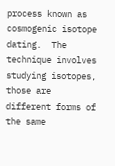process known as cosmogenic isotope dating.  The technique involves studying isotopes, those are different forms of the same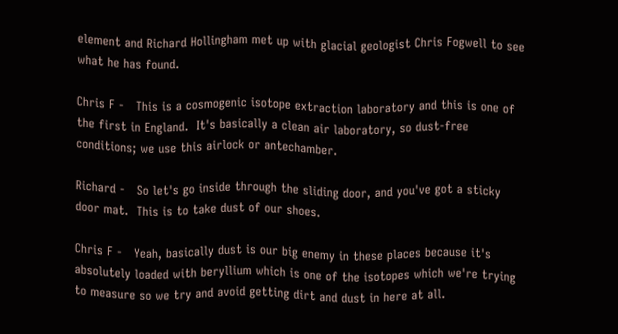element and Richard Hollingham met up with glacial geologist Chris Fogwell to see what he has found.

Chris F -   This is a cosmogenic isotope extraction laboratory and this is one of the first in England.  It's basically a clean air laboratory, so dust-free conditions; we use this airlock or antechamber.

Richard -   So let's go inside through the sliding door, and you've got a sticky door mat.  This is to take dust of our shoes.

Chris F -   Yeah, basically dust is our big enemy in these places because it's absolutely loaded with beryllium which is one of the isotopes which we're trying to measure so we try and avoid getting dirt and dust in here at all.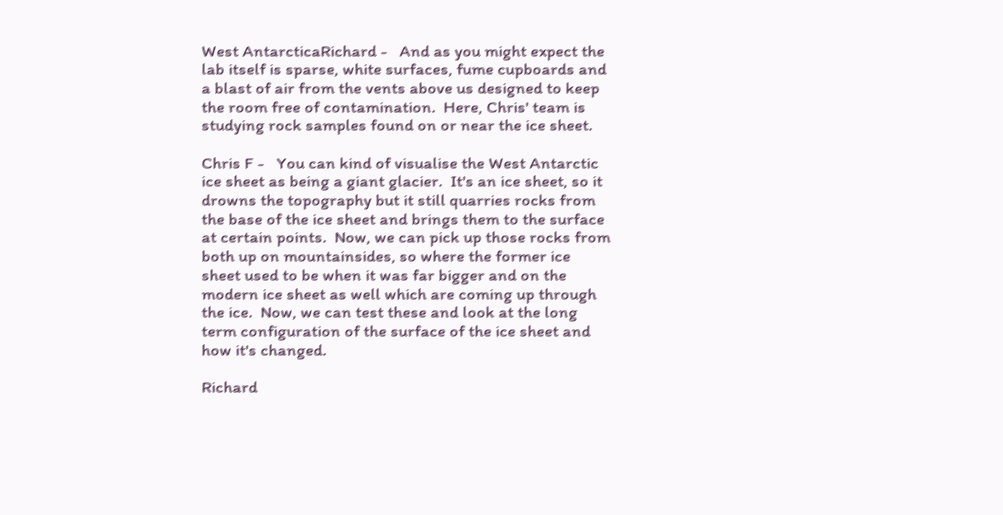West AntarcticaRichard -   And as you might expect the lab itself is sparse, white surfaces, fume cupboards and a blast of air from the vents above us designed to keep the room free of contamination.  Here, Chris' team is studying rock samples found on or near the ice sheet.

Chris F -   You can kind of visualise the West Antarctic ice sheet as being a giant glacier.  It's an ice sheet, so it drowns the topography but it still quarries rocks from the base of the ice sheet and brings them to the surface at certain points.  Now, we can pick up those rocks from both up on mountainsides, so where the former ice sheet used to be when it was far bigger and on the modern ice sheet as well which are coming up through the ice.  Now, we can test these and look at the long term configuration of the surface of the ice sheet and how it's changed.

Richard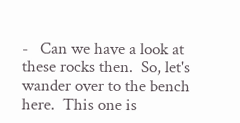-   Can we have a look at these rocks then.  So, let's wander over to the bench here.  This one is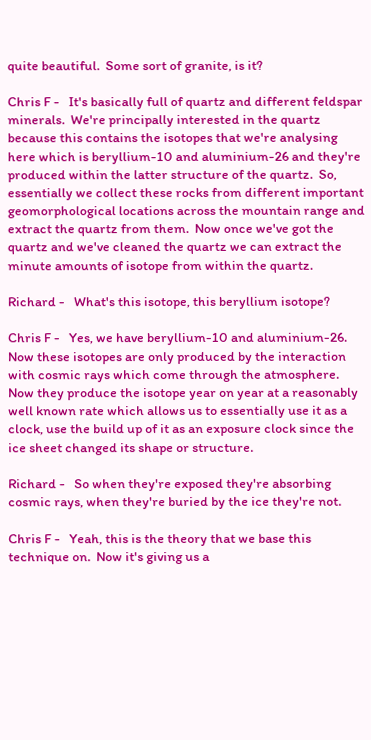quite beautiful.  Some sort of granite, is it?

Chris F -   It's basically full of quartz and different feldspar minerals.  We're principally interested in the quartz because this contains the isotopes that we're analysing here which is beryllium-10 and aluminium-26 and they're produced within the latter structure of the quartz.  So, essentially we collect these rocks from different important geomorphological locations across the mountain range and extract the quartz from them.  Now once we've got the quartz and we've cleaned the quartz we can extract the minute amounts of isotope from within the quartz.

Richard -   What's this isotope, this beryllium isotope?

Chris F -   Yes, we have beryllium-10 and aluminium-26.  Now these isotopes are only produced by the interaction with cosmic rays which come through the atmosphere.  Now they produce the isotope year on year at a reasonably well known rate which allows us to essentially use it as a clock, use the build up of it as an exposure clock since the ice sheet changed its shape or structure.

Richard -   So when they're exposed they're absorbing cosmic rays, when they're buried by the ice they're not.

Chris F -   Yeah, this is the theory that we base this technique on.  Now it's giving us a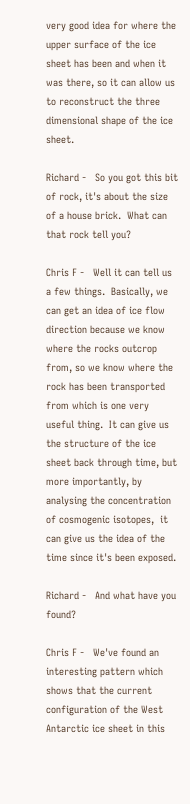very good idea for where the upper surface of the ice sheet has been and when it was there, so it can allow us to reconstruct the three dimensional shape of the ice sheet.

Richard -   So you got this bit of rock, it's about the size of a house brick.  What can that rock tell you?

Chris F -   Well it can tell us a few things.  Basically, we can get an idea of ice flow direction because we know where the rocks outcrop from, so we know where the rock has been transported from which is one very useful thing.  It can give us the structure of the ice sheet back through time, but more importantly, by analysing the concentration of cosmogenic isotopes,  it can give us the idea of the time since it's been exposed.

Richard -   And what have you found?

Chris F -   We've found an interesting pattern which shows that the current configuration of the West Antarctic ice sheet in this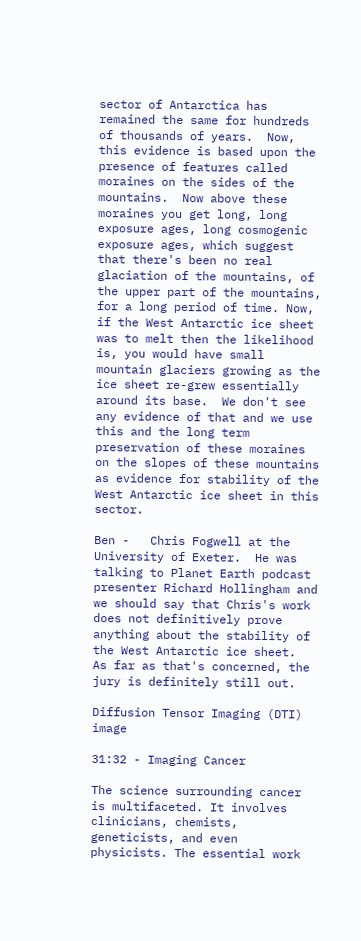sector of Antarctica has remained the same for hundreds of thousands of years.  Now, this evidence is based upon the presence of features called moraines on the sides of the mountains.  Now above these moraines you get long, long exposure ages, long cosmogenic exposure ages, which suggest that there's been no real glaciation of the mountains, of the upper part of the mountains, for a long period of time. Now, if the West Antarctic ice sheet was to melt then the likelihood is, you would have small mountain glaciers growing as the ice sheet re-grew essentially around its base.  We don't see any evidence of that and we use this and the long term preservation of these moraines on the slopes of these mountains as evidence for stability of the West Antarctic ice sheet in this sector.

Ben -   Chris Fogwell at the University of Exeter.  He was talking to Planet Earth podcast presenter Richard Hollingham and we should say that Chris's work does not definitively prove anything about the stability of the West Antarctic ice sheet.  As far as that's concerned, the jury is definitely still out.

Diffusion Tensor Imaging (DTI) image

31:32 - Imaging Cancer

The science surrounding cancer is multifaceted. It involves clinicians, chemists, geneticists, and even physicists. The essential work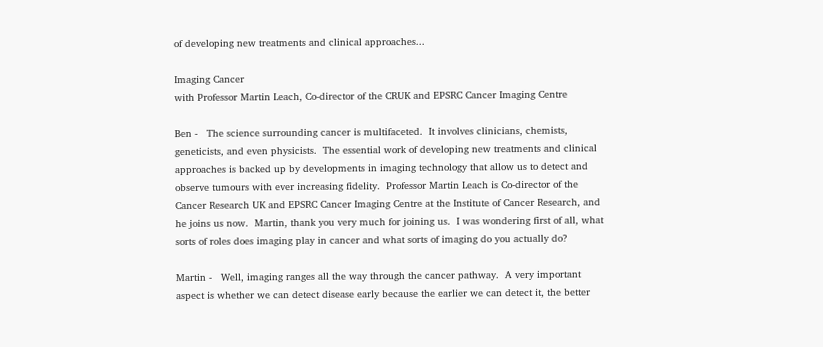of developing new treatments and clinical approaches...

Imaging Cancer
with Professor Martin Leach, Co-director of the CRUK and EPSRC Cancer Imaging Centre

Ben -   The science surrounding cancer is multifaceted.  It involves clinicians, chemists, geneticists, and even physicists.  The essential work of developing new treatments and clinical approaches is backed up by developments in imaging technology that allow us to detect and observe tumours with ever increasing fidelity.  Professor Martin Leach is Co-director of the Cancer Research UK and EPSRC Cancer Imaging Centre at the Institute of Cancer Research, and he joins us now.  Martin, thank you very much for joining us.  I was wondering first of all, what sorts of roles does imaging play in cancer and what sorts of imaging do you actually do?

Martin -   Well, imaging ranges all the way through the cancer pathway.  A very important aspect is whether we can detect disease early because the earlier we can detect it, the better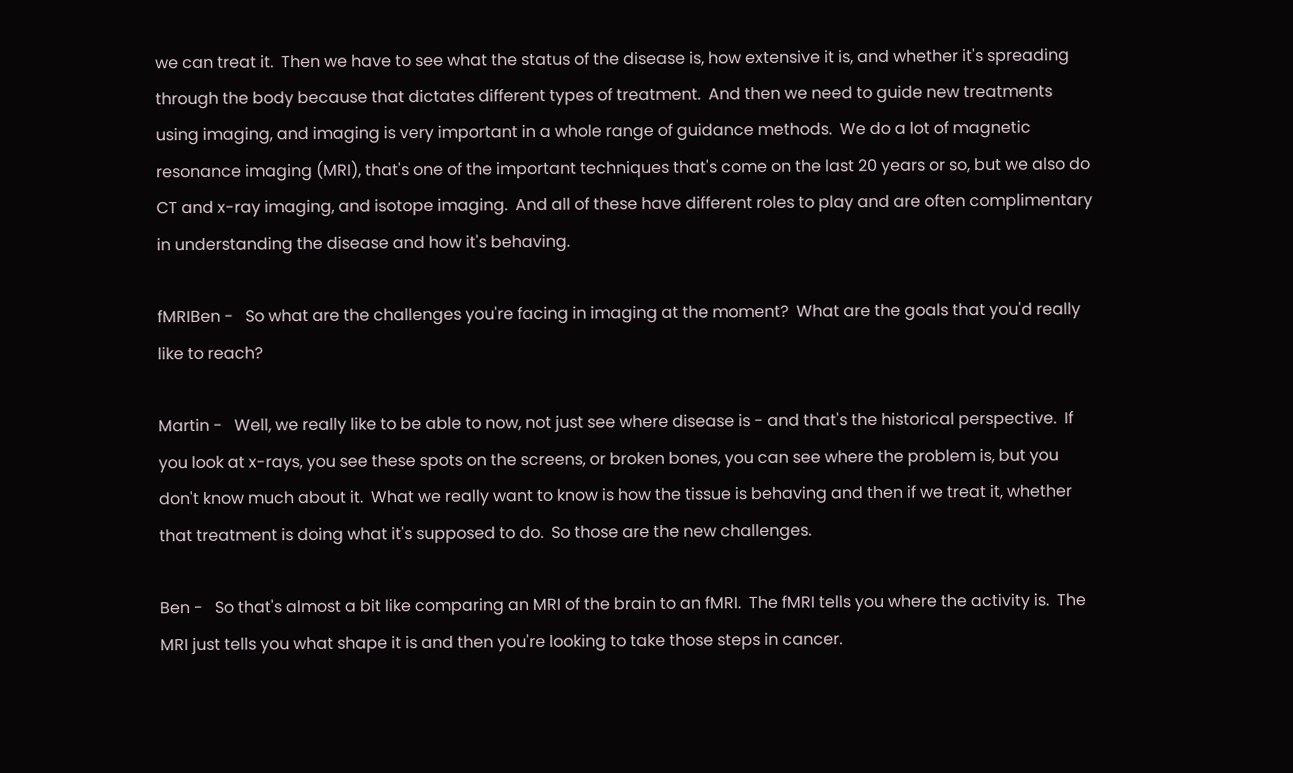we can treat it.  Then we have to see what the status of the disease is, how extensive it is, and whether it's spreading through the body because that dictates different types of treatment.  And then we need to guide new treatments using imaging, and imaging is very important in a whole range of guidance methods.  We do a lot of magnetic resonance imaging (MRI), that's one of the important techniques that's come on the last 20 years or so, but we also do CT and x-ray imaging, and isotope imaging.  And all of these have different roles to play and are often complimentary in understanding the disease and how it's behaving.

fMRIBen -   So what are the challenges you're facing in imaging at the moment?  What are the goals that you'd really like to reach?

Martin -   Well, we really like to be able to now, not just see where disease is - and that's the historical perspective.  If you look at x-rays, you see these spots on the screens, or broken bones, you can see where the problem is, but you don't know much about it.  What we really want to know is how the tissue is behaving and then if we treat it, whether that treatment is doing what it's supposed to do.  So those are the new challenges.

Ben -   So that's almost a bit like comparing an MRI of the brain to an fMRI.  The fMRI tells you where the activity is.  The MRI just tells you what shape it is and then you're looking to take those steps in cancer.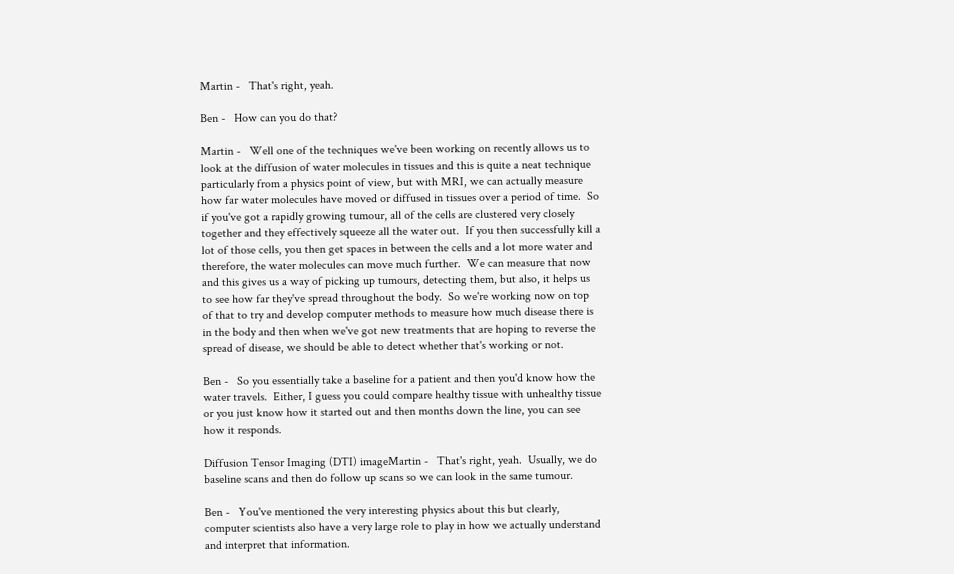Martin -   That's right, yeah.

Ben -   How can you do that?

Martin -   Well one of the techniques we've been working on recently allows us to look at the diffusion of water molecules in tissues and this is quite a neat technique particularly from a physics point of view, but with MRI, we can actually measure how far water molecules have moved or diffused in tissues over a period of time.  So if you've got a rapidly growing tumour, all of the cells are clustered very closely together and they effectively squeeze all the water out.  If you then successfully kill a lot of those cells, you then get spaces in between the cells and a lot more water and therefore, the water molecules can move much further.  We can measure that now and this gives us a way of picking up tumours, detecting them, but also, it helps us to see how far they've spread throughout the body.  So we're working now on top of that to try and develop computer methods to measure how much disease there is in the body and then when we've got new treatments that are hoping to reverse the spread of disease, we should be able to detect whether that's working or not.

Ben -   So you essentially take a baseline for a patient and then you'd know how the water travels.  Either, I guess you could compare healthy tissue with unhealthy tissue or you just know how it started out and then months down the line, you can see how it responds.

Diffusion Tensor Imaging (DTI) imageMartin -   That's right, yeah.  Usually, we do baseline scans and then do follow up scans so we can look in the same tumour.

Ben -   You've mentioned the very interesting physics about this but clearly, computer scientists also have a very large role to play in how we actually understand and interpret that information.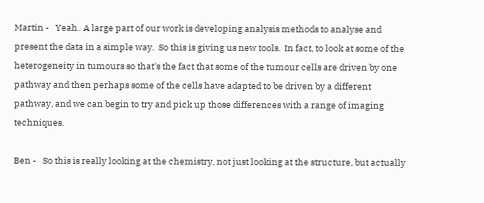Martin -   Yeah.  A large part of our work is developing analysis methods to analyse and present the data in a simple way.  So this is giving us new tools.  In fact, to look at some of the heterogeneity in tumours so that's the fact that some of the tumour cells are driven by one pathway and then perhaps some of the cells have adapted to be driven by a different pathway, and we can begin to try and pick up those differences with a range of imaging techniques.

Ben -   So this is really looking at the chemistry, not just looking at the structure, but actually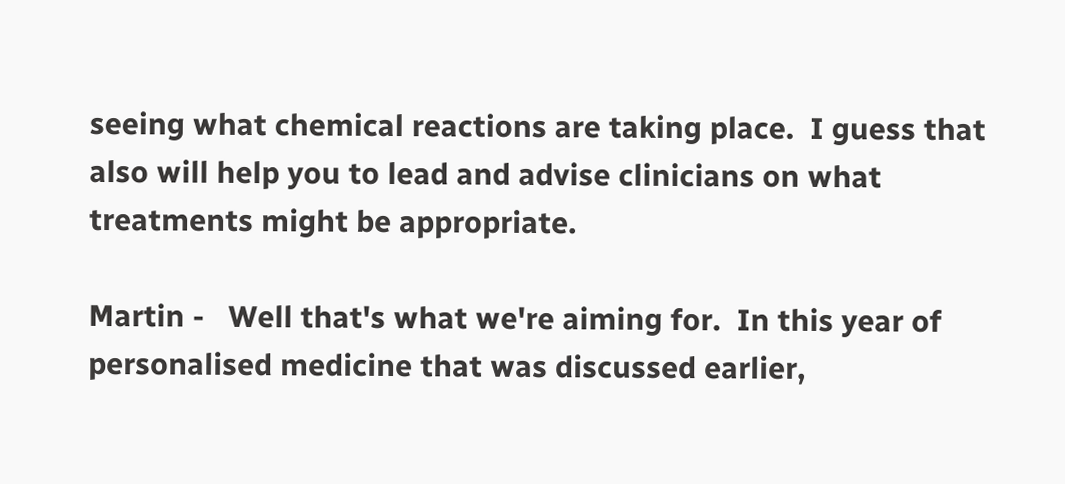seeing what chemical reactions are taking place.  I guess that also will help you to lead and advise clinicians on what treatments might be appropriate.

Martin -   Well that's what we're aiming for.  In this year of personalised medicine that was discussed earlier,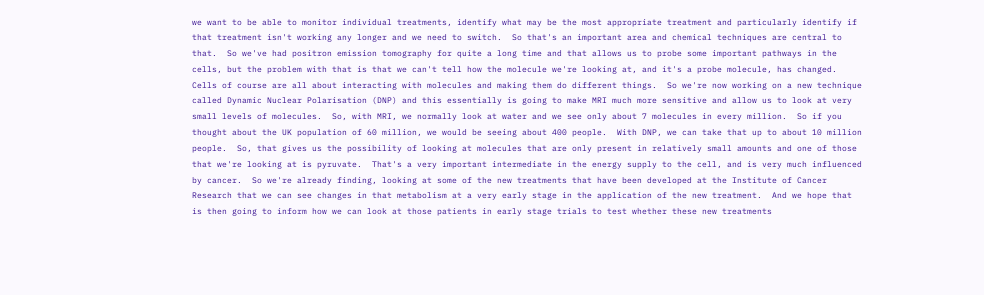we want to be able to monitor individual treatments, identify what may be the most appropriate treatment and particularly identify if that treatment isn't working any longer and we need to switch.  So that's an important area and chemical techniques are central to that.  So we've had positron emission tomography for quite a long time and that allows us to probe some important pathways in the cells, but the problem with that is that we can't tell how the molecule we're looking at, and it's a probe molecule, has changed.  Cells of course are all about interacting with molecules and making them do different things.  So we're now working on a new technique called Dynamic Nuclear Polarisation (DNP) and this essentially is going to make MRI much more sensitive and allow us to look at very small levels of molecules.  So, with MRI, we normally look at water and we see only about 7 molecules in every million.  So if you thought about the UK population of 60 million, we would be seeing about 400 people.  With DNP, we can take that up to about 10 million people.  So, that gives us the possibility of looking at molecules that are only present in relatively small amounts and one of those that we're looking at is pyruvate.  That's a very important intermediate in the energy supply to the cell, and is very much influenced by cancer.  So we're already finding, looking at some of the new treatments that have been developed at the Institute of Cancer Research that we can see changes in that metabolism at a very early stage in the application of the new treatment.  And we hope that is then going to inform how we can look at those patients in early stage trials to test whether these new treatments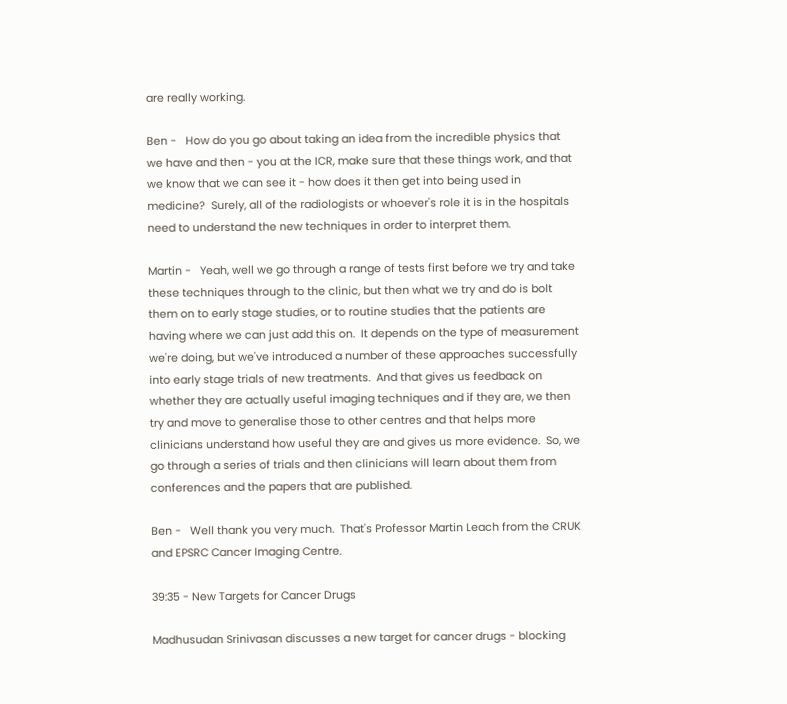are really working.

Ben -   How do you go about taking an idea from the incredible physics that we have and then - you at the ICR, make sure that these things work, and that we know that we can see it - how does it then get into being used in medicine?  Surely, all of the radiologists or whoever's role it is in the hospitals need to understand the new techniques in order to interpret them.

Martin -   Yeah, well we go through a range of tests first before we try and take these techniques through to the clinic, but then what we try and do is bolt them on to early stage studies, or to routine studies that the patients are having where we can just add this on.  It depends on the type of measurement we're doing, but we've introduced a number of these approaches successfully into early stage trials of new treatments.  And that gives us feedback on whether they are actually useful imaging techniques and if they are, we then try and move to generalise those to other centres and that helps more clinicians understand how useful they are and gives us more evidence.  So, we go through a series of trials and then clinicians will learn about them from conferences and the papers that are published.

Ben -   Well thank you very much.  That's Professor Martin Leach from the CRUK and EPSRC Cancer Imaging Centre.

39:35 - New Targets for Cancer Drugs

Madhusudan Srinivasan discusses a new target for cancer drugs - blocking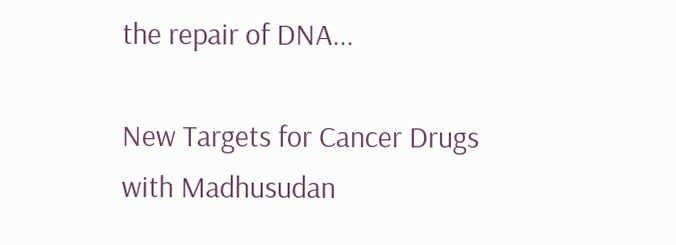the repair of DNA...

New Targets for Cancer Drugs
with Madhusudan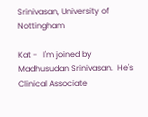Srinivasan, University of Nottingham

Kat -   I'm joined by Madhusudan Srinivasan.  He's Clinical Associate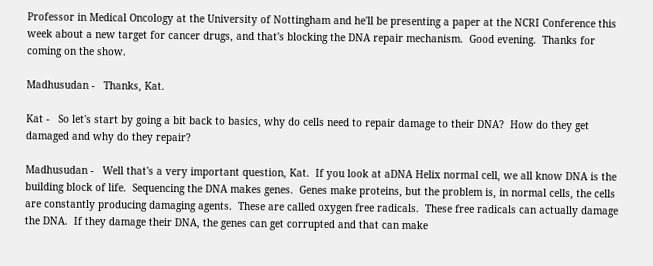Professor in Medical Oncology at the University of Nottingham and he'll be presenting a paper at the NCRI Conference this week about a new target for cancer drugs, and that's blocking the DNA repair mechanism.  Good evening.  Thanks for coming on the show.

Madhusudan -   Thanks, Kat.

Kat -   So let's start by going a bit back to basics, why do cells need to repair damage to their DNA?  How do they get damaged and why do they repair?

Madhusudan -   Well that's a very important question, Kat.  If you look at aDNA Helix normal cell, we all know DNA is the building block of life.  Sequencing the DNA makes genes.  Genes make proteins, but the problem is, in normal cells, the cells are constantly producing damaging agents.  These are called oxygen free radicals.  These free radicals can actually damage the DNA.  If they damage their DNA, the genes can get corrupted and that can make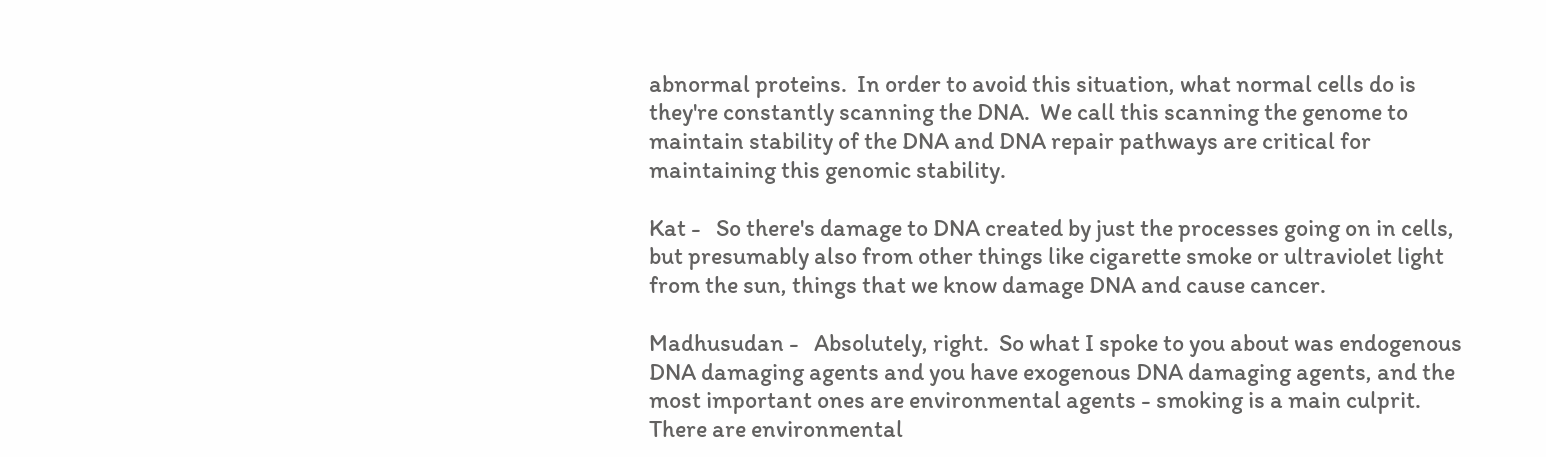abnormal proteins.  In order to avoid this situation, what normal cells do is they're constantly scanning the DNA.  We call this scanning the genome to maintain stability of the DNA and DNA repair pathways are critical for maintaining this genomic stability.

Kat -   So there's damage to DNA created by just the processes going on in cells, but presumably also from other things like cigarette smoke or ultraviolet light from the sun, things that we know damage DNA and cause cancer.

Madhusudan -   Absolutely, right.  So what I spoke to you about was endogenous DNA damaging agents and you have exogenous DNA damaging agents, and the most important ones are environmental agents - smoking is a main culprit.  There are environmental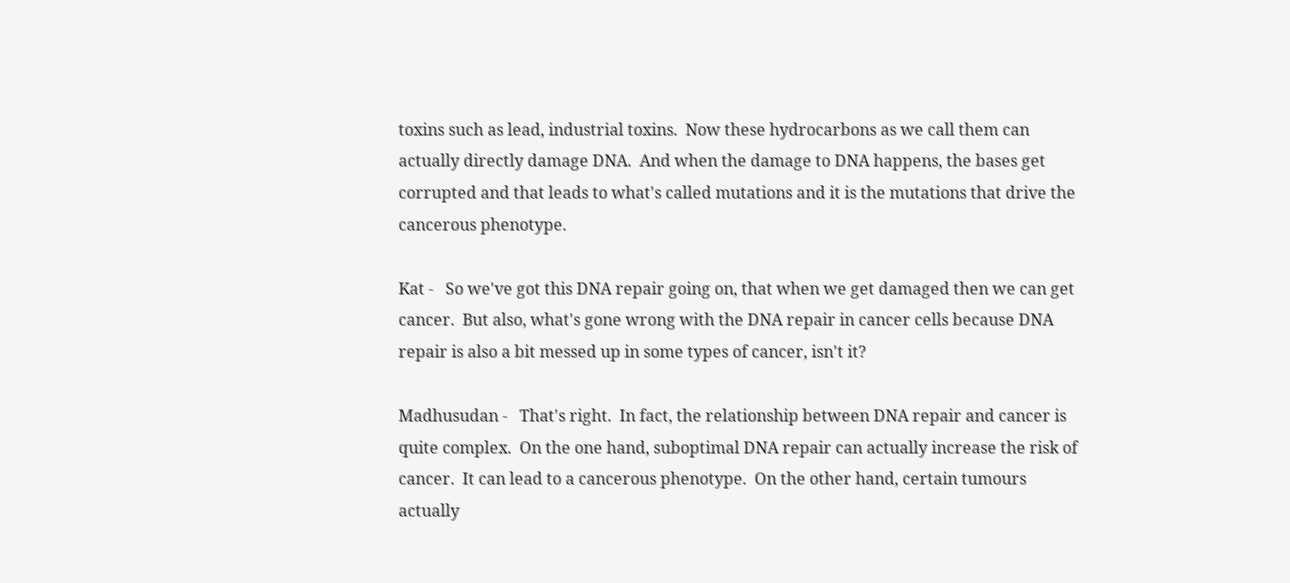toxins such as lead, industrial toxins.  Now these hydrocarbons as we call them can actually directly damage DNA.  And when the damage to DNA happens, the bases get corrupted and that leads to what's called mutations and it is the mutations that drive the cancerous phenotype.

Kat -   So we've got this DNA repair going on, that when we get damaged then we can get cancer.  But also, what's gone wrong with the DNA repair in cancer cells because DNA repair is also a bit messed up in some types of cancer, isn't it?

Madhusudan -   That's right.  In fact, the relationship between DNA repair and cancer is quite complex.  On the one hand, suboptimal DNA repair can actually increase the risk of cancer.  It can lead to a cancerous phenotype.  On the other hand, certain tumours actually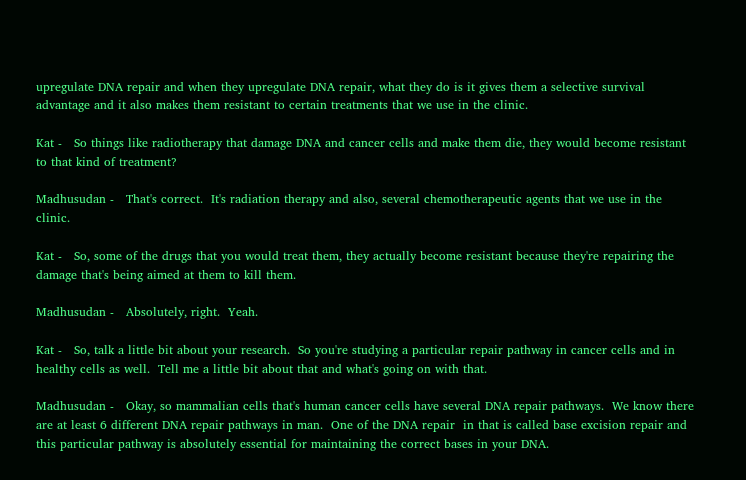upregulate DNA repair and when they upregulate DNA repair, what they do is it gives them a selective survival advantage and it also makes them resistant to certain treatments that we use in the clinic.

Kat -   So things like radiotherapy that damage DNA and cancer cells and make them die, they would become resistant to that kind of treatment?

Madhusudan -   That's correct.  It's radiation therapy and also, several chemotherapeutic agents that we use in the clinic.

Kat -   So, some of the drugs that you would treat them, they actually become resistant because they're repairing the damage that's being aimed at them to kill them.

Madhusudan -   Absolutely, right.  Yeah.

Kat -   So, talk a little bit about your research.  So you're studying a particular repair pathway in cancer cells and in healthy cells as well.  Tell me a little bit about that and what's going on with that.

Madhusudan -   Okay, so mammalian cells that's human cancer cells have several DNA repair pathways.  We know there are at least 6 different DNA repair pathways in man.  One of the DNA repair  in that is called base excision repair and this particular pathway is absolutely essential for maintaining the correct bases in your DNA.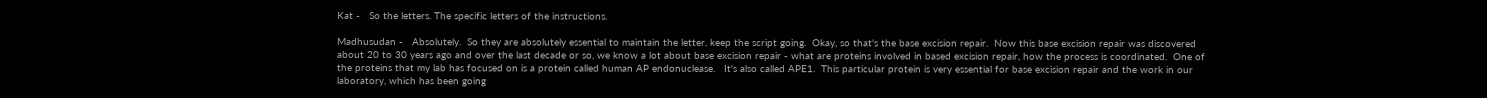Kat -   So the letters. The specific letters of the instructions.

Madhusudan -   Absolutely.  So they are absolutely essential to maintain the letter, keep the script going.  Okay, so that's the base excision repair.  Now this base excision repair was discovered about 20 to 30 years ago and over the last decade or so, we know a lot about base excision repair - what are proteins involved in based excision repair, how the process is coordinated.  One of the proteins that my lab has focused on is a protein called human AP endonuclease.   It's also called APE1.  This particular protein is very essential for base excision repair and the work in our laboratory, which has been going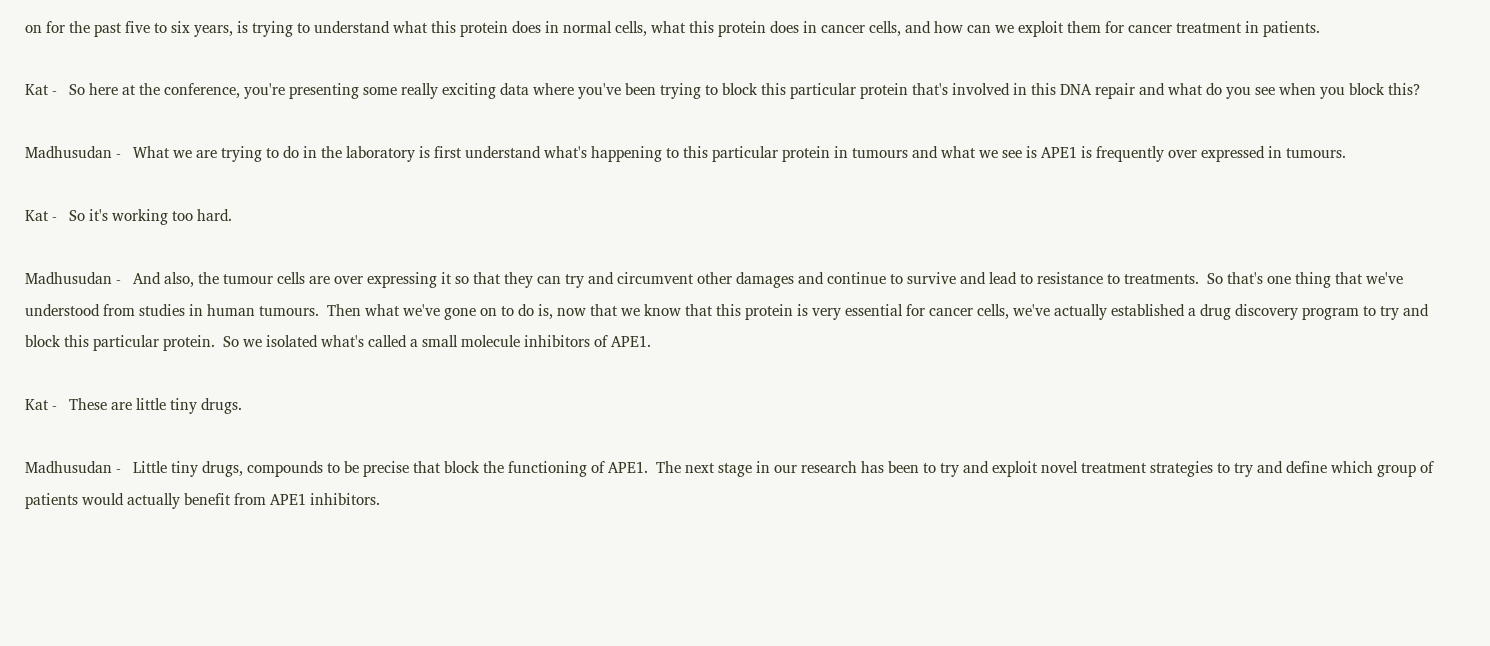on for the past five to six years, is trying to understand what this protein does in normal cells, what this protein does in cancer cells, and how can we exploit them for cancer treatment in patients.

Kat -   So here at the conference, you're presenting some really exciting data where you've been trying to block this particular protein that's involved in this DNA repair and what do you see when you block this?

Madhusudan -   What we are trying to do in the laboratory is first understand what's happening to this particular protein in tumours and what we see is APE1 is frequently over expressed in tumours.

Kat -   So it's working too hard.

Madhusudan -   And also, the tumour cells are over expressing it so that they can try and circumvent other damages and continue to survive and lead to resistance to treatments.  So that's one thing that we've understood from studies in human tumours.  Then what we've gone on to do is, now that we know that this protein is very essential for cancer cells, we've actually established a drug discovery program to try and block this particular protein.  So we isolated what's called a small molecule inhibitors of APE1.

Kat -   These are little tiny drugs.

Madhusudan -   Little tiny drugs, compounds to be precise that block the functioning of APE1.  The next stage in our research has been to try and exploit novel treatment strategies to try and define which group of patients would actually benefit from APE1 inhibitors.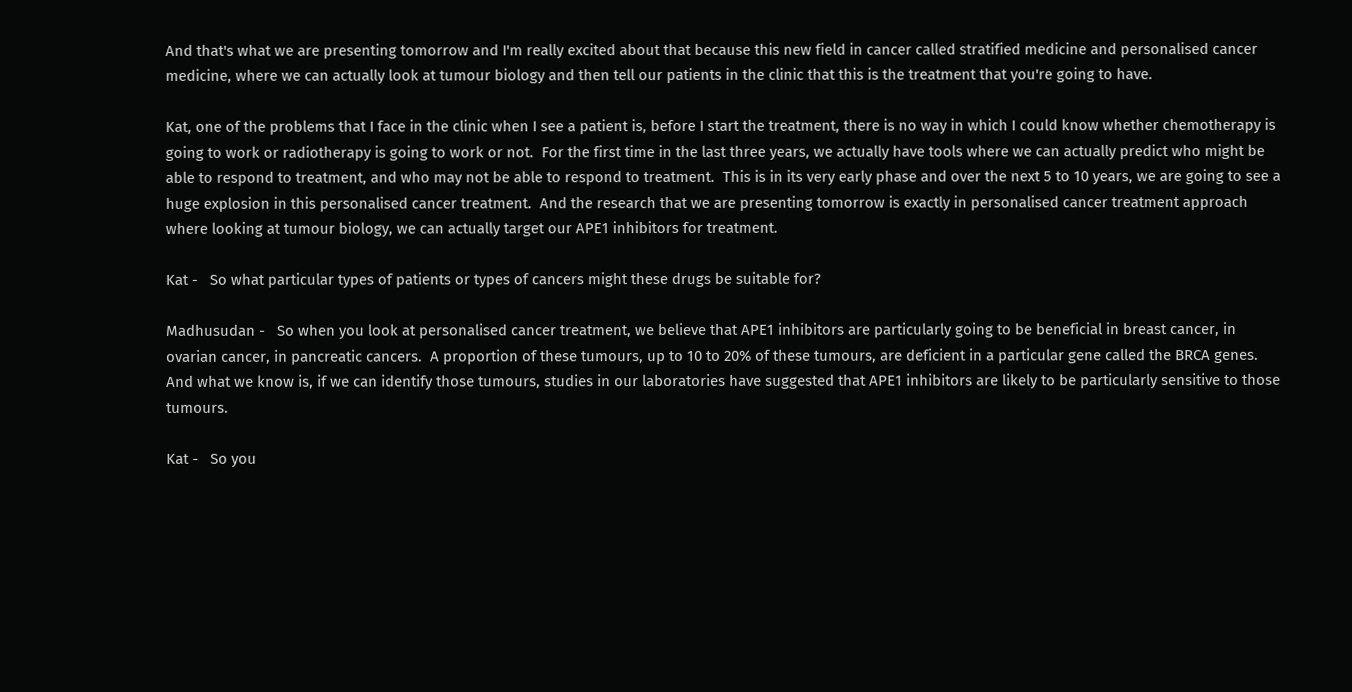And that's what we are presenting tomorrow and I'm really excited about that because this new field in cancer called stratified medicine and personalised cancer medicine, where we can actually look at tumour biology and then tell our patients in the clinic that this is the treatment that you're going to have.

Kat, one of the problems that I face in the clinic when I see a patient is, before I start the treatment, there is no way in which I could know whether chemotherapy is going to work or radiotherapy is going to work or not.  For the first time in the last three years, we actually have tools where we can actually predict who might be able to respond to treatment, and who may not be able to respond to treatment.  This is in its very early phase and over the next 5 to 10 years, we are going to see a huge explosion in this personalised cancer treatment.  And the research that we are presenting tomorrow is exactly in personalised cancer treatment approach where looking at tumour biology, we can actually target our APE1 inhibitors for treatment.

Kat -   So what particular types of patients or types of cancers might these drugs be suitable for?

Madhusudan -   So when you look at personalised cancer treatment, we believe that APE1 inhibitors are particularly going to be beneficial in breast cancer, in ovarian cancer, in pancreatic cancers.  A proportion of these tumours, up to 10 to 20% of these tumours, are deficient in a particular gene called the BRCA genes.  And what we know is, if we can identify those tumours, studies in our laboratories have suggested that APE1 inhibitors are likely to be particularly sensitive to those tumours.

Kat -   So you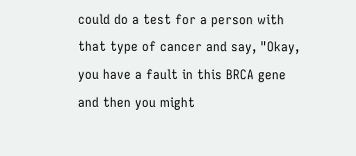could do a test for a person with that type of cancer and say, "Okay, you have a fault in this BRCA gene and then you might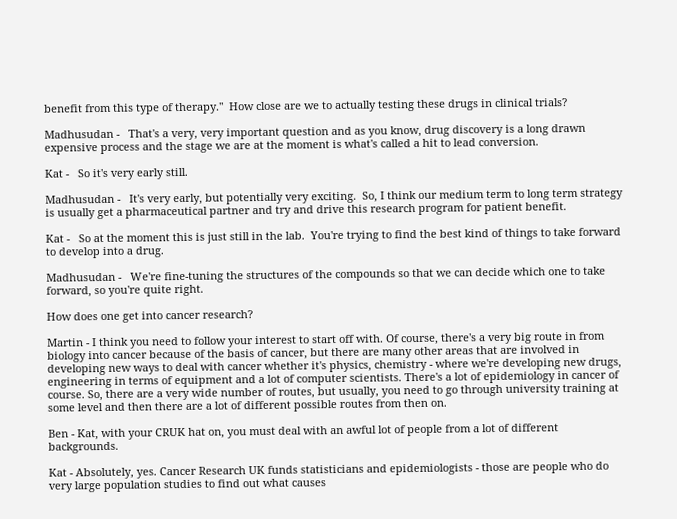benefit from this type of therapy."  How close are we to actually testing these drugs in clinical trials?

Madhusudan -   That's a very, very important question and as you know, drug discovery is a long drawn expensive process and the stage we are at the moment is what's called a hit to lead conversion.

Kat -   So it's very early still.

Madhusudan -   It's very early, but potentially very exciting.  So, I think our medium term to long term strategy is usually get a pharmaceutical partner and try and drive this research program for patient benefit.

Kat -   So at the moment this is just still in the lab.  You're trying to find the best kind of things to take forward to develop into a drug.

Madhusudan -   We're fine-tuning the structures of the compounds so that we can decide which one to take forward, so you're quite right.

How does one get into cancer research?

Martin - I think you need to follow your interest to start off with. Of course, there's a very big route in from biology into cancer because of the basis of cancer, but there are many other areas that are involved in developing new ways to deal with cancer whether it's physics, chemistry - where we're developing new drugs, engineering in terms of equipment and a lot of computer scientists. There's a lot of epidemiology in cancer of course. So, there are a very wide number of routes, but usually, you need to go through university training at some level and then there are a lot of different possible routes from then on.

Ben - Kat, with your CRUK hat on, you must deal with an awful lot of people from a lot of different backgrounds.

Kat - Absolutely, yes. Cancer Research UK funds statisticians and epidemiologists - those are people who do very large population studies to find out what causes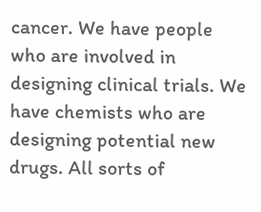cancer. We have people who are involved in designing clinical trials. We have chemists who are designing potential new drugs. All sorts of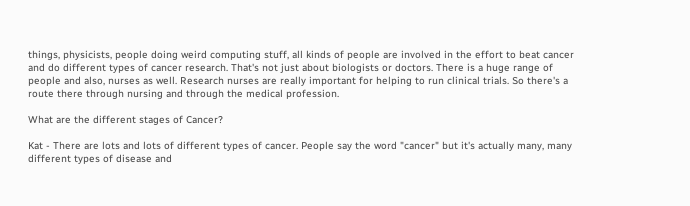things, physicists, people doing weird computing stuff, all kinds of people are involved in the effort to beat cancer and do different types of cancer research. That's not just about biologists or doctors. There is a huge range of people and also, nurses as well. Research nurses are really important for helping to run clinical trials. So there's a route there through nursing and through the medical profession.

What are the different stages of Cancer?

Kat - There are lots and lots of different types of cancer. People say the word "cancer" but it's actually many, many different types of disease and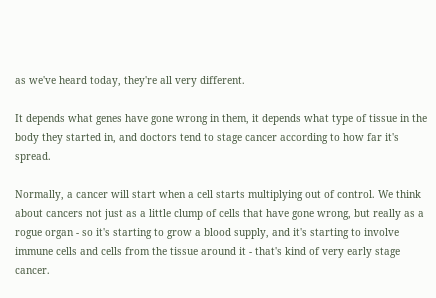as we've heard today, they're all very different.

It depends what genes have gone wrong in them, it depends what type of tissue in the body they started in, and doctors tend to stage cancer according to how far it's spread.

Normally, a cancer will start when a cell starts multiplying out of control. We think about cancers not just as a little clump of cells that have gone wrong, but really as a rogue organ - so it's starting to grow a blood supply, and it's starting to involve immune cells and cells from the tissue around it - that's kind of very early stage cancer.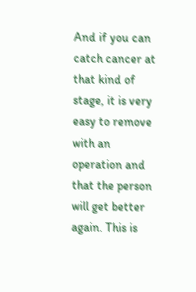And if you can catch cancer at that kind of stage, it is very easy to remove with an operation and that the person will get better again. This is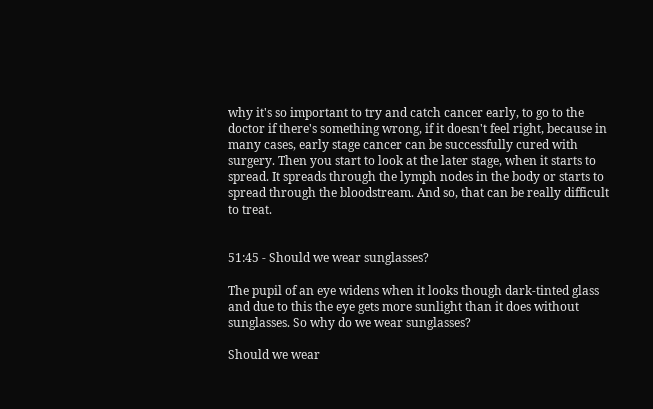why it's so important to try and catch cancer early, to go to the doctor if there's something wrong, if it doesn't feel right, because in many cases, early stage cancer can be successfully cured with surgery. Then you start to look at the later stage, when it starts to spread. It spreads through the lymph nodes in the body or starts to spread through the bloodstream. And so, that can be really difficult to treat.


51:45 - Should we wear sunglasses?

The pupil of an eye widens when it looks though dark-tinted glass and due to this the eye gets more sunlight than it does without sunglasses. So why do we wear sunglasses?

Should we wear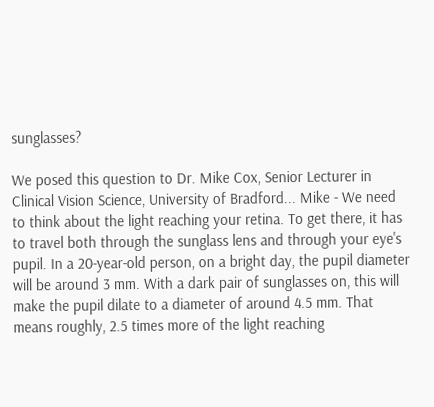sunglasses?

We posed this question to Dr. Mike Cox, Senior Lecturer in Clinical Vision Science, University of Bradford... Mike - We need to think about the light reaching your retina. To get there, it has to travel both through the sunglass lens and through your eye's pupil. In a 20-year-old person, on a bright day, the pupil diameter will be around 3 mm. With a dark pair of sunglasses on, this will make the pupil dilate to a diameter of around 4.5 mm. That means roughly, 2.5 times more of the light reaching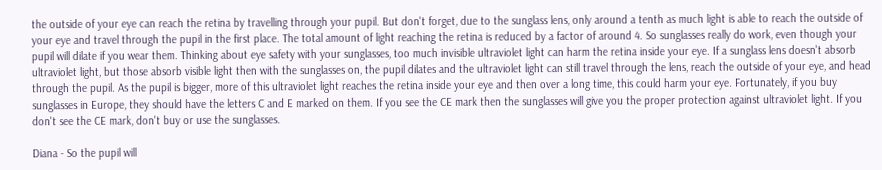the outside of your eye can reach the retina by travelling through your pupil. But don't forget, due to the sunglass lens, only around a tenth as much light is able to reach the outside of your eye and travel through the pupil in the first place. The total amount of light reaching the retina is reduced by a factor of around 4. So sunglasses really do work, even though your pupil will dilate if you wear them. Thinking about eye safety with your sunglasses, too much invisible ultraviolet light can harm the retina inside your eye. If a sunglass lens doesn't absorb ultraviolet light, but those absorb visible light then with the sunglasses on, the pupil dilates and the ultraviolet light can still travel through the lens, reach the outside of your eye, and head through the pupil. As the pupil is bigger, more of this ultraviolet light reaches the retina inside your eye and then over a long time, this could harm your eye. Fortunately, if you buy sunglasses in Europe, they should have the letters C and E marked on them. If you see the CE mark then the sunglasses will give you the proper protection against ultraviolet light. If you don't see the CE mark, don't buy or use the sunglasses.

Diana - So the pupil will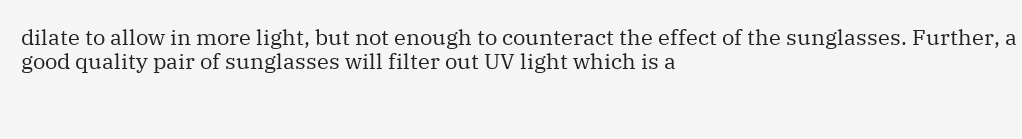dilate to allow in more light, but not enough to counteract the effect of the sunglasses. Further, a good quality pair of sunglasses will filter out UV light which is a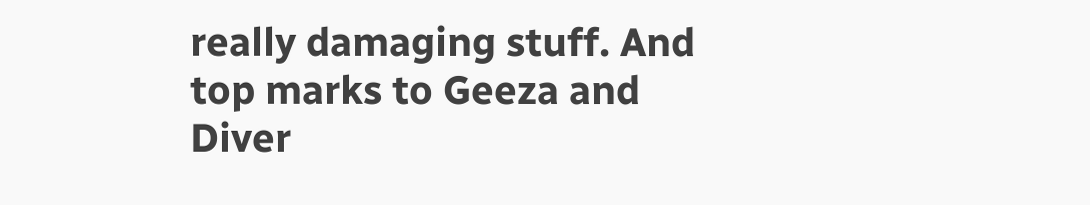really damaging stuff. And top marks to Geeza and Diver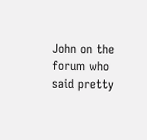John on the forum who said pretty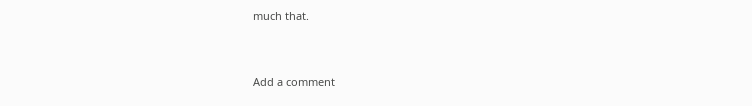much that.


Add a comment